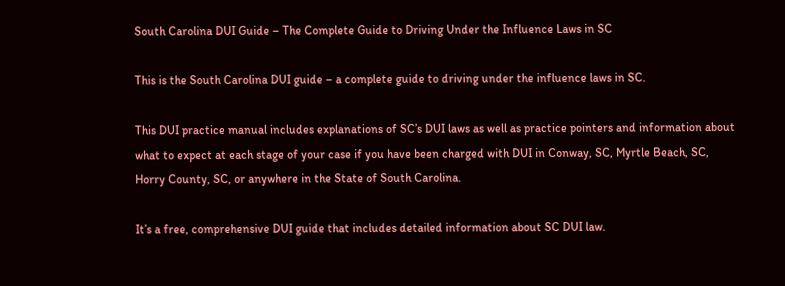South Carolina DUI Guide – The Complete Guide to Driving Under the Influence Laws in SC

This is the South Carolina DUI guide – a complete guide to driving under the influence laws in SC.

This DUI practice manual includes explanations of SC’s DUI laws as well as practice pointers and information about what to expect at each stage of your case if you have been charged with DUI in Conway, SC, Myrtle Beach, SC, Horry County, SC, or anywhere in the State of South Carolina.

It’s a free, comprehensive DUI guide that includes detailed information about SC DUI law.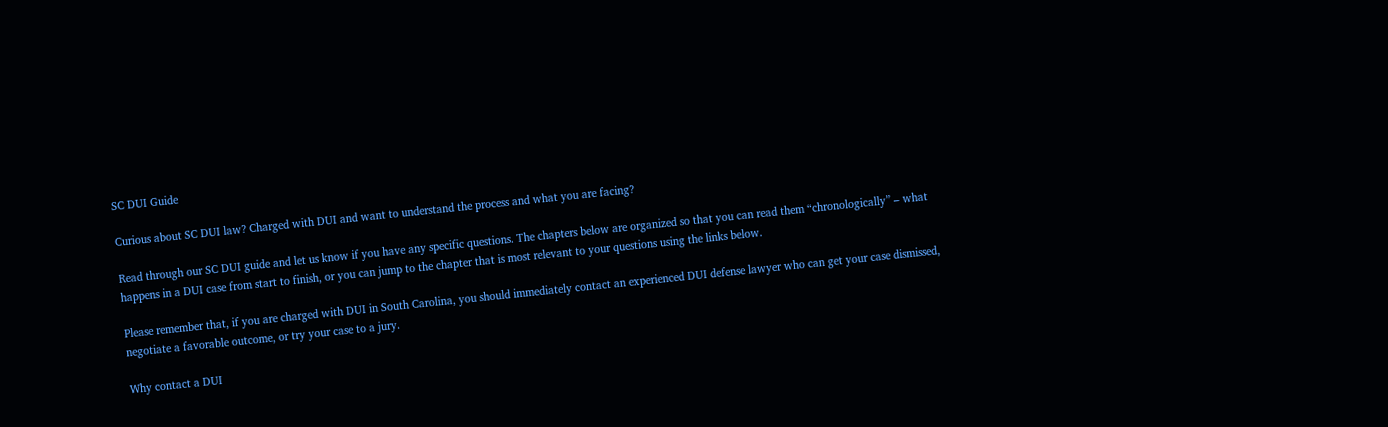SC DUI Guide

Curious about SC DUI law? Charged with DUI and want to understand the process and what you are facing?

Read through our SC DUI guide and let us know if you have any specific questions. The chapters below are organized so that you can read them “chronologically” – what happens in a DUI case from start to finish, or you can jump to the chapter that is most relevant to your questions using the links below.

Please remember that, if you are charged with DUI in South Carolina, you should immediately contact an experienced DUI defense lawyer who can get your case dismissed, negotiate a favorable outcome, or try your case to a jury.

Why contact a DUI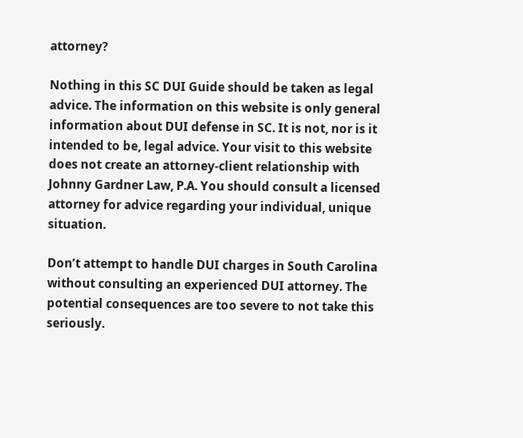attorney?

Nothing in this SC DUI Guide should be taken as legal advice. The information on this website is only general information about DUI defense in SC. It is not, nor is it intended to be, legal advice. Your visit to this website does not create an attorney-client relationship with Johnny Gardner Law, P.A. You should consult a licensed attorney for advice regarding your individual, unique situation.

Don’t attempt to handle DUI charges in South Carolina without consulting an experienced DUI attorney. The potential consequences are too severe to not take this seriously.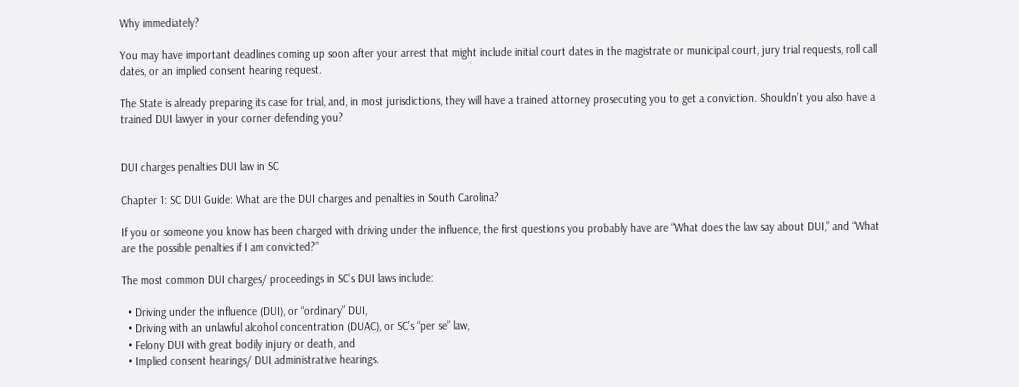Why immediately?

You may have important deadlines coming up soon after your arrest that might include initial court dates in the magistrate or municipal court, jury trial requests, roll call dates, or an implied consent hearing request.

The State is already preparing its case for trial, and, in most jurisdictions, they will have a trained attorney prosecuting you to get a conviction. Shouldn’t you also have a trained DUI lawyer in your corner defending you?


DUI charges penalties DUI law in SC

Chapter 1: SC DUI Guide: What are the DUI charges and penalties in South Carolina?

If you or someone you know has been charged with driving under the influence, the first questions you probably have are “What does the law say about DUI,” and “What are the possible penalties if I am convicted?”

The most common DUI charges/ proceedings in SC’s DUI laws include:

  • Driving under the influence (DUI), or “ordinary” DUI,
  • Driving with an unlawful alcohol concentration (DUAC), or SC’s “per se” law,
  • Felony DUI with great bodily injury or death, and
  • Implied consent hearings/ DUI administrative hearings.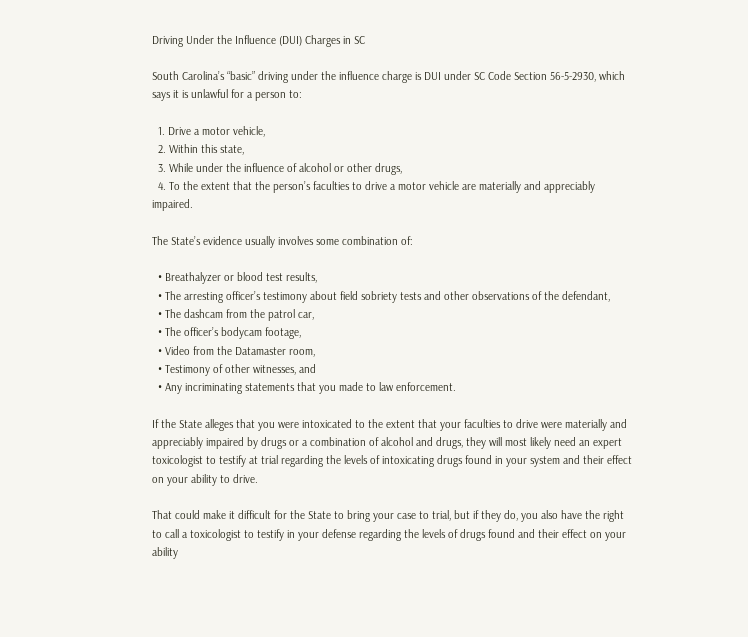Driving Under the Influence (DUI) Charges in SC

South Carolina’s “basic” driving under the influence charge is DUI under SC Code Section 56-5-2930, which says it is unlawful for a person to:

  1. Drive a motor vehicle,
  2. Within this state,
  3. While under the influence of alcohol or other drugs,
  4. To the extent that the person’s faculties to drive a motor vehicle are materially and appreciably impaired.

The State’s evidence usually involves some combination of:

  • Breathalyzer or blood test results,
  • The arresting officer’s testimony about field sobriety tests and other observations of the defendant,
  • The dashcam from the patrol car,
  • The officer’s bodycam footage,
  • Video from the Datamaster room,
  • Testimony of other witnesses, and
  • Any incriminating statements that you made to law enforcement.

If the State alleges that you were intoxicated to the extent that your faculties to drive were materially and appreciably impaired by drugs or a combination of alcohol and drugs, they will most likely need an expert toxicologist to testify at trial regarding the levels of intoxicating drugs found in your system and their effect on your ability to drive.

That could make it difficult for the State to bring your case to trial, but if they do, you also have the right to call a toxicologist to testify in your defense regarding the levels of drugs found and their effect on your ability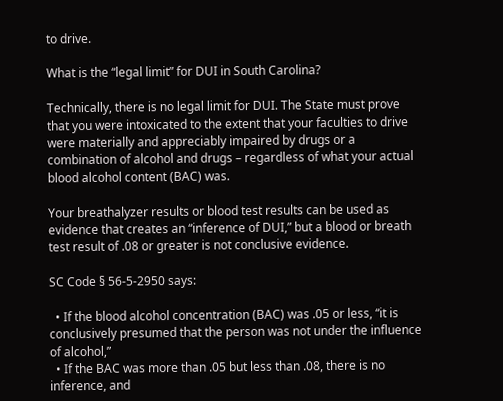to drive.

What is the “legal limit” for DUI in South Carolina?

Technically, there is no legal limit for DUI. The State must prove that you were intoxicated to the extent that your faculties to drive were materially and appreciably impaired by drugs or a combination of alcohol and drugs – regardless of what your actual blood alcohol content (BAC) was.

Your breathalyzer results or blood test results can be used as evidence that creates an “inference of DUI,” but a blood or breath test result of .08 or greater is not conclusive evidence.

SC Code § 56-5-2950 says:

  • If the blood alcohol concentration (BAC) was .05 or less, “it is conclusively presumed that the person was not under the influence of alcohol,”
  • If the BAC was more than .05 but less than .08, there is no inference, and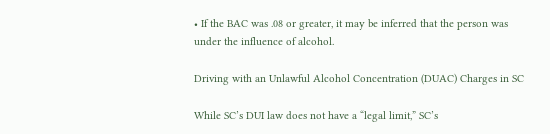• If the BAC was .08 or greater, it may be inferred that the person was under the influence of alcohol.

Driving with an Unlawful Alcohol Concentration (DUAC) Charges in SC

While SC’s DUI law does not have a “legal limit,” SC’s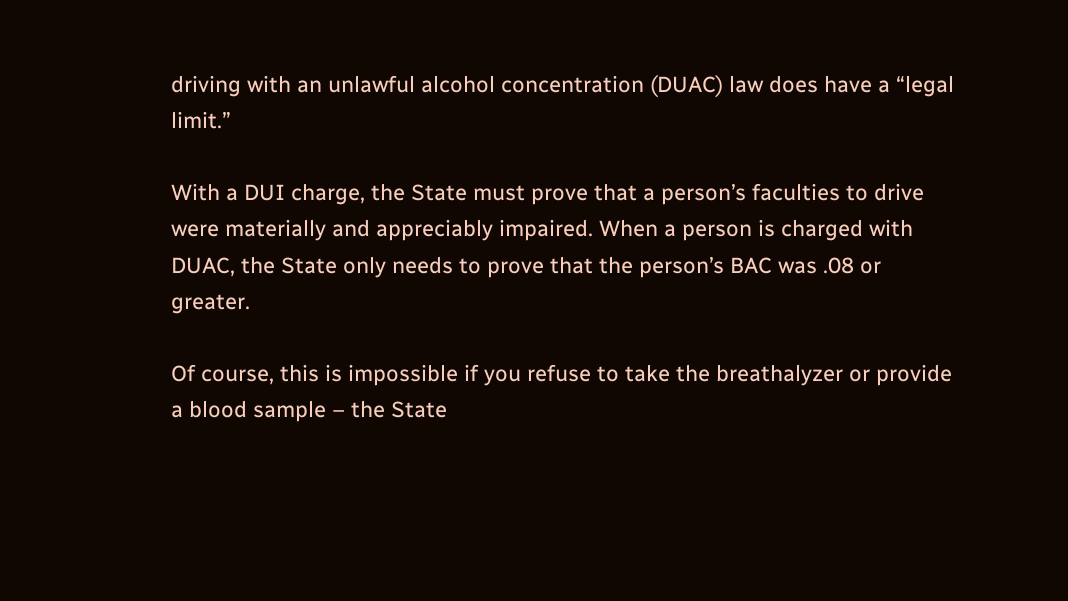driving with an unlawful alcohol concentration (DUAC) law does have a “legal limit.”

With a DUI charge, the State must prove that a person’s faculties to drive were materially and appreciably impaired. When a person is charged with DUAC, the State only needs to prove that the person’s BAC was .08 or greater.

Of course, this is impossible if you refuse to take the breathalyzer or provide a blood sample – the State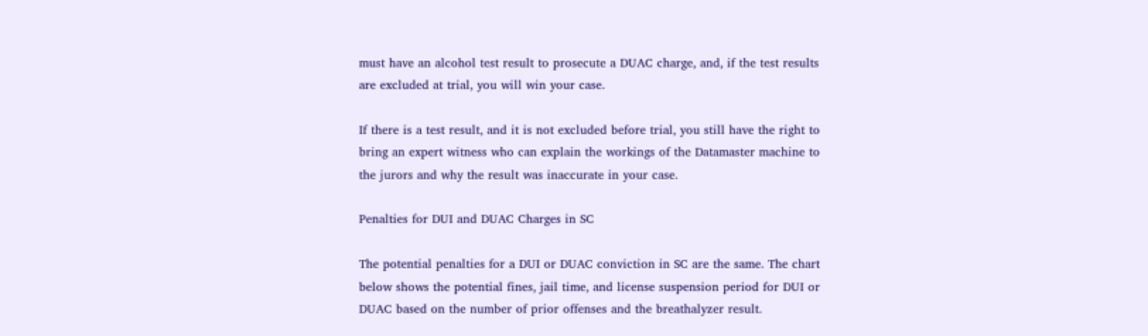must have an alcohol test result to prosecute a DUAC charge, and, if the test results are excluded at trial, you will win your case.

If there is a test result, and it is not excluded before trial, you still have the right to bring an expert witness who can explain the workings of the Datamaster machine to the jurors and why the result was inaccurate in your case.

Penalties for DUI and DUAC Charges in SC

The potential penalties for a DUI or DUAC conviction in SC are the same. The chart below shows the potential fines, jail time, and license suspension period for DUI or DUAC based on the number of prior offenses and the breathalyzer result.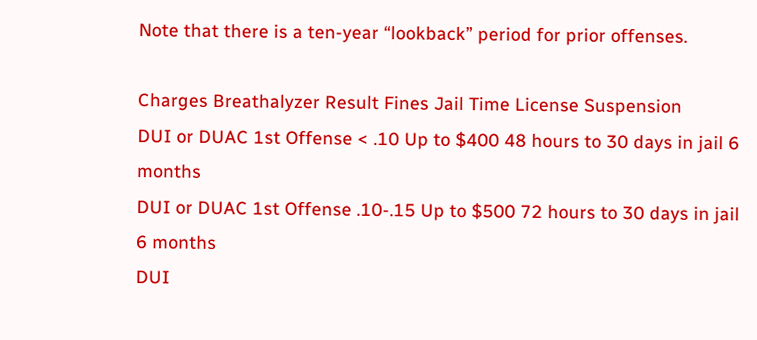Note that there is a ten-year “lookback” period for prior offenses.

Charges Breathalyzer Result Fines Jail Time License Suspension
DUI or DUAC 1st Offense < .10 Up to $400 48 hours to 30 days in jail 6 months
DUI or DUAC 1st Offense .10-.15 Up to $500 72 hours to 30 days in jail 6 months
DUI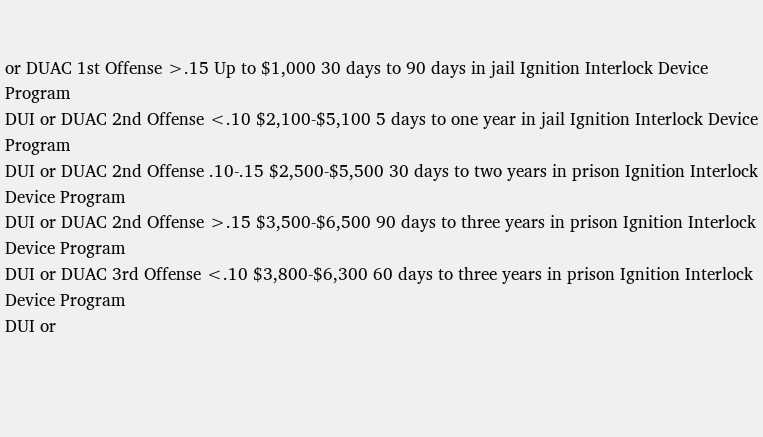or DUAC 1st Offense >.15 Up to $1,000 30 days to 90 days in jail Ignition Interlock Device Program
DUI or DUAC 2nd Offense <.10 $2,100-$5,100 5 days to one year in jail Ignition Interlock Device Program
DUI or DUAC 2nd Offense .10-.15 $2,500-$5,500 30 days to two years in prison Ignition Interlock Device Program
DUI or DUAC 2nd Offense >.15 $3,500-$6,500 90 days to three years in prison Ignition Interlock Device Program
DUI or DUAC 3rd Offense <.10 $3,800-$6,300 60 days to three years in prison Ignition Interlock Device Program
DUI or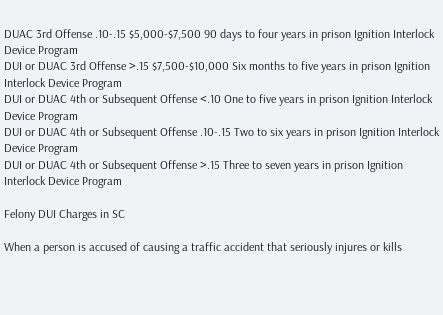DUAC 3rd Offense .10-.15 $5,000-$7,500 90 days to four years in prison Ignition Interlock Device Program
DUI or DUAC 3rd Offense >.15 $7,500-$10,000 Six months to five years in prison Ignition Interlock Device Program
DUI or DUAC 4th or Subsequent Offense <.10 One to five years in prison Ignition Interlock Device Program
DUI or DUAC 4th or Subsequent Offense .10-.15 Two to six years in prison Ignition Interlock Device Program
DUI or DUAC 4th or Subsequent Offense >.15 Three to seven years in prison Ignition Interlock Device Program

Felony DUI Charges in SC

When a person is accused of causing a traffic accident that seriously injures or kills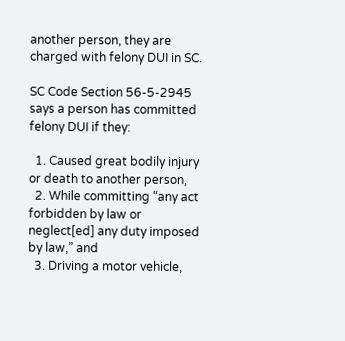another person, they are charged with felony DUI in SC.

SC Code Section 56-5-2945 says a person has committed felony DUI if they:

  1. Caused great bodily injury or death to another person,
  2. While committing “any act forbidden by law or neglect[ed] any duty imposed by law,” and
  3. Driving a motor vehicle,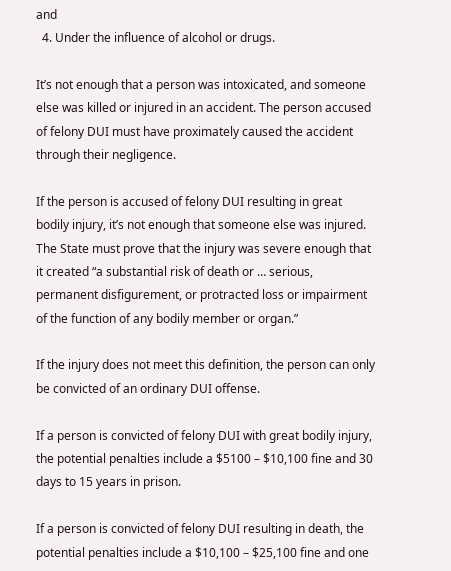and
  4. Under the influence of alcohol or drugs.

It’s not enough that a person was intoxicated, and someone else was killed or injured in an accident. The person accused of felony DUI must have proximately caused the accident through their negligence.

If the person is accused of felony DUI resulting in great bodily injury, it’s not enough that someone else was injured. The State must prove that the injury was severe enough that it created “a substantial risk of death or … serious, permanent disfigurement, or protracted loss or impairment of the function of any bodily member or organ.”

If the injury does not meet this definition, the person can only be convicted of an ordinary DUI offense.

If a person is convicted of felony DUI with great bodily injury, the potential penalties include a $5100 – $10,100 fine and 30 days to 15 years in prison.

If a person is convicted of felony DUI resulting in death, the potential penalties include a $10,100 – $25,100 fine and one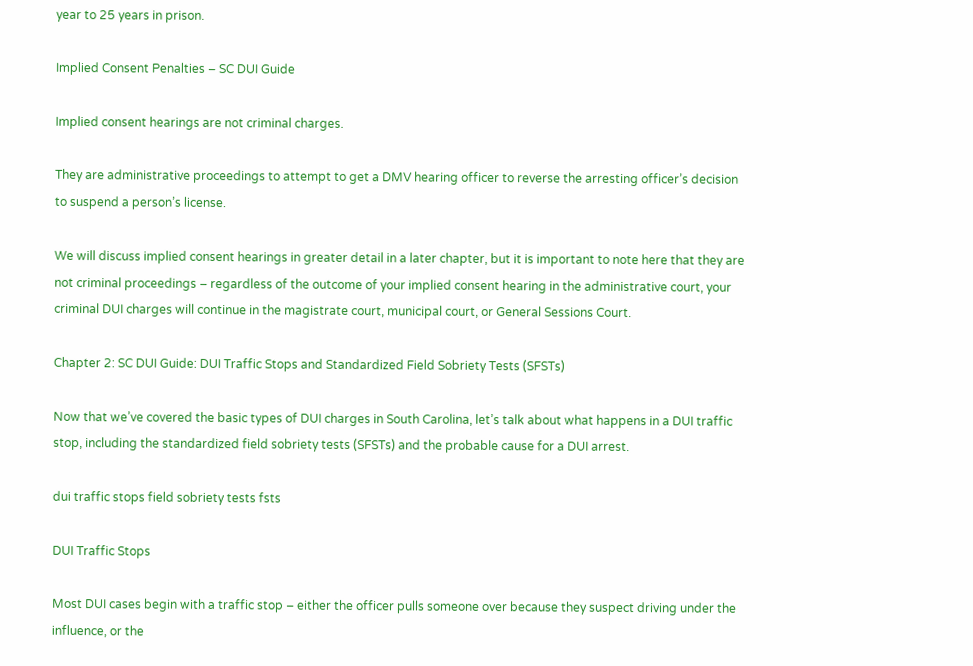year to 25 years in prison.

Implied Consent Penalties – SC DUI Guide

Implied consent hearings are not criminal charges.

They are administrative proceedings to attempt to get a DMV hearing officer to reverse the arresting officer’s decision to suspend a person’s license.

We will discuss implied consent hearings in greater detail in a later chapter, but it is important to note here that they are not criminal proceedings – regardless of the outcome of your implied consent hearing in the administrative court, your criminal DUI charges will continue in the magistrate court, municipal court, or General Sessions Court.

Chapter 2: SC DUI Guide: DUI Traffic Stops and Standardized Field Sobriety Tests (SFSTs)

Now that we’ve covered the basic types of DUI charges in South Carolina, let’s talk about what happens in a DUI traffic stop, including the standardized field sobriety tests (SFSTs) and the probable cause for a DUI arrest.

dui traffic stops field sobriety tests fsts

DUI Traffic Stops

Most DUI cases begin with a traffic stop – either the officer pulls someone over because they suspect driving under the influence, or the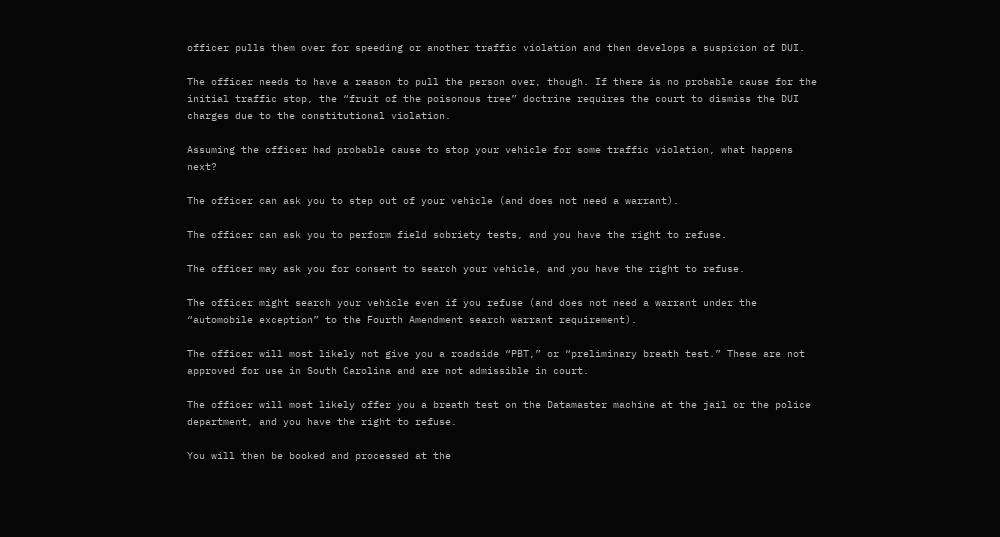officer pulls them over for speeding or another traffic violation and then develops a suspicion of DUI.

The officer needs to have a reason to pull the person over, though. If there is no probable cause for the initial traffic stop, the “fruit of the poisonous tree” doctrine requires the court to dismiss the DUI charges due to the constitutional violation.

Assuming the officer had probable cause to stop your vehicle for some traffic violation, what happens next?

The officer can ask you to step out of your vehicle (and does not need a warrant).

The officer can ask you to perform field sobriety tests, and you have the right to refuse.

The officer may ask you for consent to search your vehicle, and you have the right to refuse.

The officer might search your vehicle even if you refuse (and does not need a warrant under the “automobile exception” to the Fourth Amendment search warrant requirement).

The officer will most likely not give you a roadside “PBT,” or “preliminary breath test.” These are not approved for use in South Carolina and are not admissible in court.

The officer will most likely offer you a breath test on the Datamaster machine at the jail or the police department, and you have the right to refuse.

You will then be booked and processed at the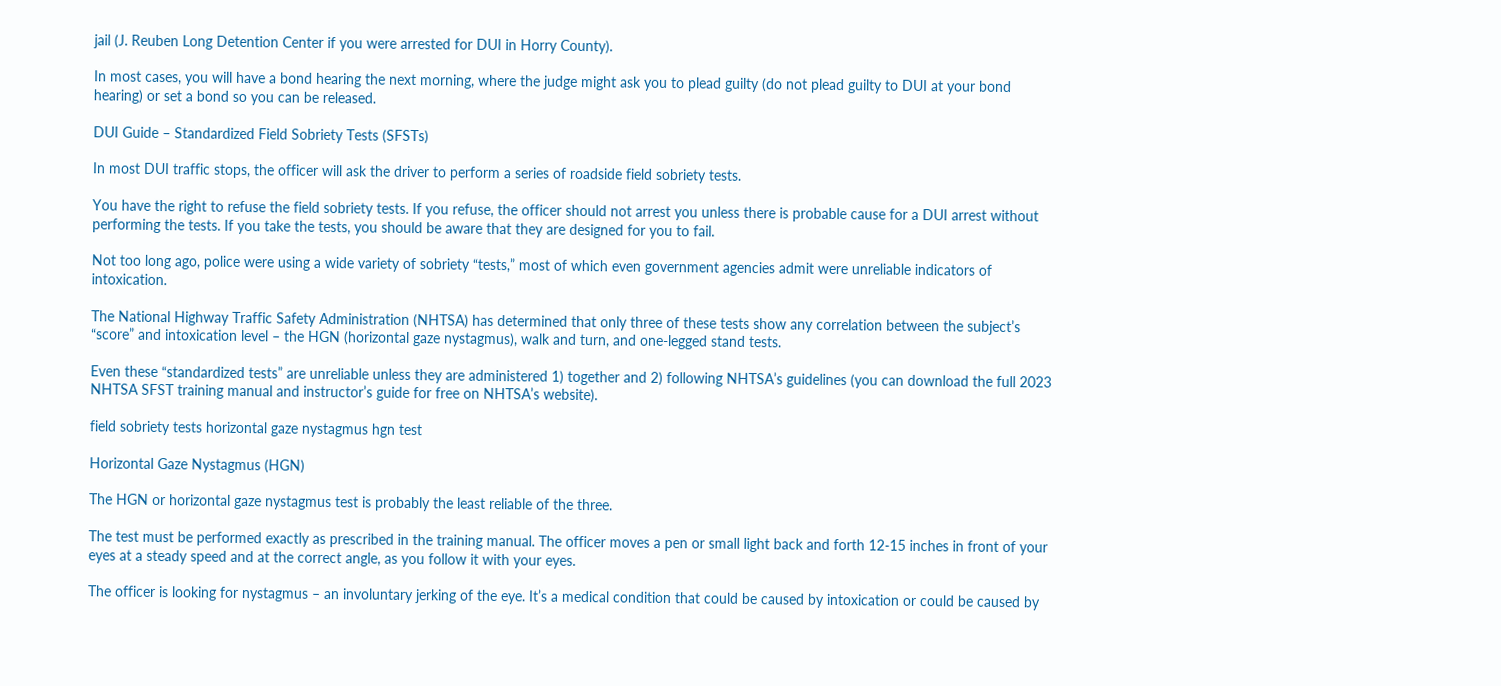jail (J. Reuben Long Detention Center if you were arrested for DUI in Horry County).

In most cases, you will have a bond hearing the next morning, where the judge might ask you to plead guilty (do not plead guilty to DUI at your bond hearing) or set a bond so you can be released.

DUI Guide – Standardized Field Sobriety Tests (SFSTs)

In most DUI traffic stops, the officer will ask the driver to perform a series of roadside field sobriety tests.

You have the right to refuse the field sobriety tests. If you refuse, the officer should not arrest you unless there is probable cause for a DUI arrest without performing the tests. If you take the tests, you should be aware that they are designed for you to fail.

Not too long ago, police were using a wide variety of sobriety “tests,” most of which even government agencies admit were unreliable indicators of intoxication.

The National Highway Traffic Safety Administration (NHTSA) has determined that only three of these tests show any correlation between the subject’s “score” and intoxication level – the HGN (horizontal gaze nystagmus), walk and turn, and one-legged stand tests.

Even these “standardized tests” are unreliable unless they are administered 1) together and 2) following NHTSA’s guidelines (you can download the full 2023 NHTSA SFST training manual and instructor’s guide for free on NHTSA’s website).

field sobriety tests horizontal gaze nystagmus hgn test

Horizontal Gaze Nystagmus (HGN)

The HGN or horizontal gaze nystagmus test is probably the least reliable of the three.

The test must be performed exactly as prescribed in the training manual. The officer moves a pen or small light back and forth 12-15 inches in front of your eyes at a steady speed and at the correct angle, as you follow it with your eyes.

The officer is looking for nystagmus – an involuntary jerking of the eye. It’s a medical condition that could be caused by intoxication or could be caused by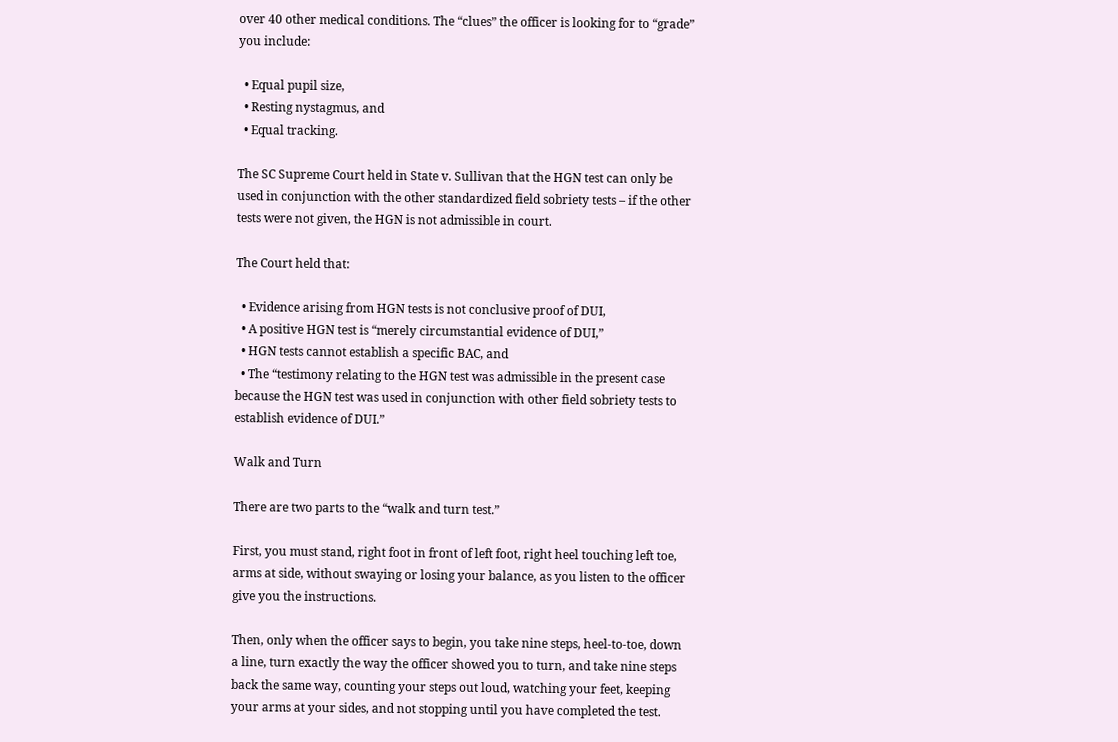over 40 other medical conditions. The “clues” the officer is looking for to “grade” you include:

  • Equal pupil size,
  • Resting nystagmus, and
  • Equal tracking.

The SC Supreme Court held in State v. Sullivan that the HGN test can only be used in conjunction with the other standardized field sobriety tests – if the other tests were not given, the HGN is not admissible in court.

The Court held that:

  • Evidence arising from HGN tests is not conclusive proof of DUI,
  • A positive HGN test is “merely circumstantial evidence of DUI,”
  • HGN tests cannot establish a specific BAC, and
  • The “testimony relating to the HGN test was admissible in the present case because the HGN test was used in conjunction with other field sobriety tests to establish evidence of DUI.”

Walk and Turn

There are two parts to the “walk and turn test.”

First, you must stand, right foot in front of left foot, right heel touching left toe, arms at side, without swaying or losing your balance, as you listen to the officer give you the instructions.

Then, only when the officer says to begin, you take nine steps, heel-to-toe, down a line, turn exactly the way the officer showed you to turn, and take nine steps back the same way, counting your steps out loud, watching your feet, keeping your arms at your sides, and not stopping until you have completed the test.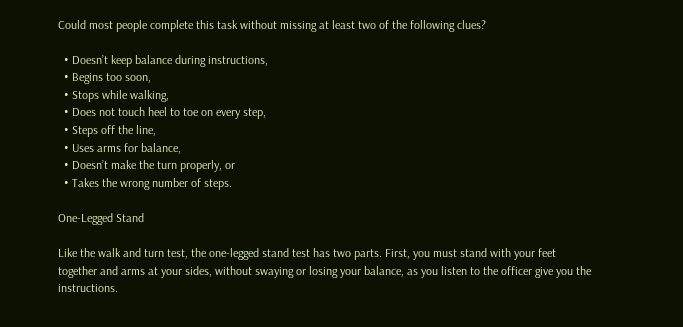Could most people complete this task without missing at least two of the following clues?

  • Doesn’t keep balance during instructions,
  • Begins too soon,
  • Stops while walking,
  • Does not touch heel to toe on every step,
  • Steps off the line,
  • Uses arms for balance,
  • Doesn’t make the turn properly, or
  • Takes the wrong number of steps.

One-Legged Stand

Like the walk and turn test, the one-legged stand test has two parts. First, you must stand with your feet together and arms at your sides, without swaying or losing your balance, as you listen to the officer give you the instructions.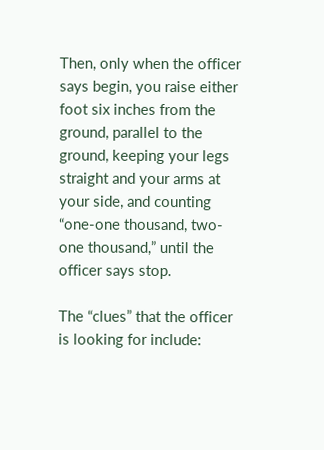Then, only when the officer says begin, you raise either foot six inches from the ground, parallel to the ground, keeping your legs straight and your arms at your side, and counting “one-one thousand, two-one thousand,” until the officer says stop.

The “clues” that the officer is looking for include: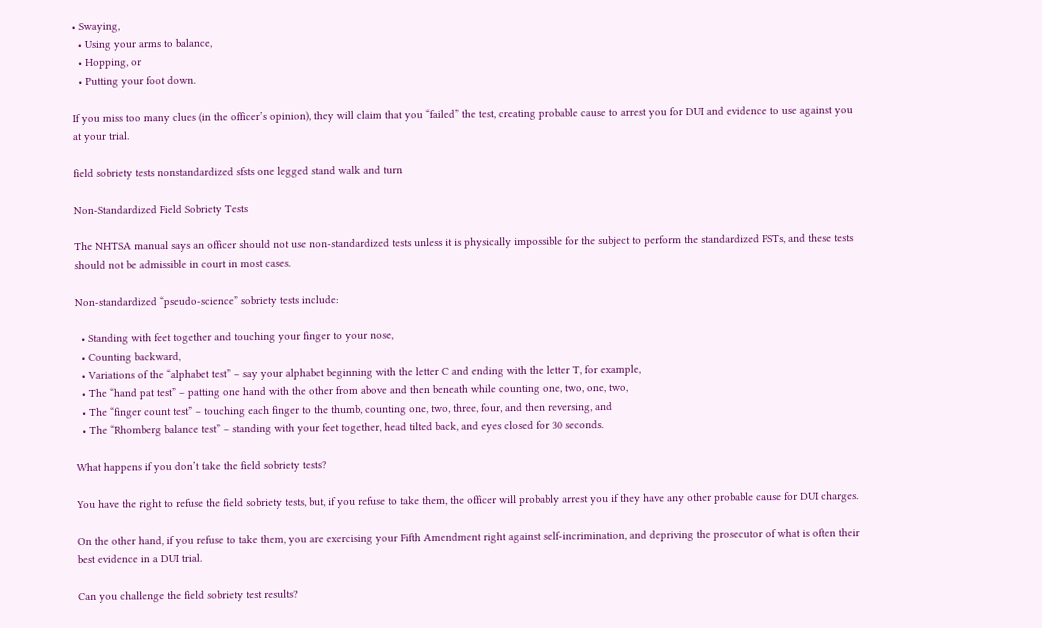• Swaying,
  • Using your arms to balance,
  • Hopping, or
  • Putting your foot down.

If you miss too many clues (in the officer’s opinion), they will claim that you “failed” the test, creating probable cause to arrest you for DUI and evidence to use against you at your trial.

field sobriety tests nonstandardized sfsts one legged stand walk and turn

Non-Standardized Field Sobriety Tests

The NHTSA manual says an officer should not use non-standardized tests unless it is physically impossible for the subject to perform the standardized FSTs, and these tests should not be admissible in court in most cases.

Non-standardized “pseudo-science” sobriety tests include:

  • Standing with feet together and touching your finger to your nose,
  • Counting backward,
  • Variations of the “alphabet test” – say your alphabet beginning with the letter C and ending with the letter T, for example,
  • The “hand pat test” – patting one hand with the other from above and then beneath while counting one, two, one, two,
  • The “finger count test” – touching each finger to the thumb, counting one, two, three, four, and then reversing, and
  • The “Rhomberg balance test” – standing with your feet together, head tilted back, and eyes closed for 30 seconds.

What happens if you don’t take the field sobriety tests?

You have the right to refuse the field sobriety tests, but, if you refuse to take them, the officer will probably arrest you if they have any other probable cause for DUI charges.

On the other hand, if you refuse to take them, you are exercising your Fifth Amendment right against self-incrimination, and depriving the prosecutor of what is often their best evidence in a DUI trial.

Can you challenge the field sobriety test results?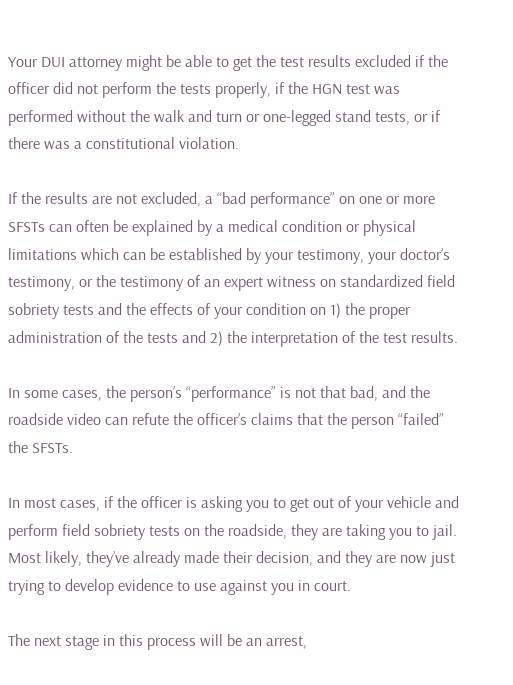Your DUI attorney might be able to get the test results excluded if the officer did not perform the tests properly, if the HGN test was performed without the walk and turn or one-legged stand tests, or if there was a constitutional violation.

If the results are not excluded, a “bad performance” on one or more SFSTs can often be explained by a medical condition or physical limitations which can be established by your testimony, your doctor’s testimony, or the testimony of an expert witness on standardized field sobriety tests and the effects of your condition on 1) the proper administration of the tests and 2) the interpretation of the test results.

In some cases, the person’s “performance” is not that bad, and the roadside video can refute the officer’s claims that the person “failed” the SFSTs.

In most cases, if the officer is asking you to get out of your vehicle and perform field sobriety tests on the roadside, they are taking you to jail. Most likely, they’ve already made their decision, and they are now just trying to develop evidence to use against you in court.

The next stage in this process will be an arrest,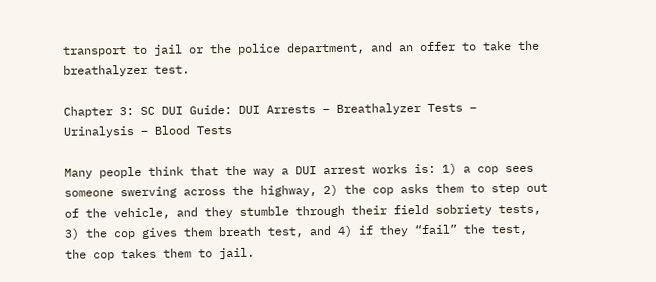transport to jail or the police department, and an offer to take the breathalyzer test.

Chapter 3: SC DUI Guide: DUI Arrests – Breathalyzer Tests – Urinalysis – Blood Tests

Many people think that the way a DUI arrest works is: 1) a cop sees someone swerving across the highway, 2) the cop asks them to step out of the vehicle, and they stumble through their field sobriety tests, 3) the cop gives them breath test, and 4) if they “fail” the test, the cop takes them to jail.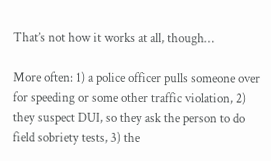That’s not how it works at all, though…

More often: 1) a police officer pulls someone over for speeding or some other traffic violation, 2) they suspect DUI, so they ask the person to do field sobriety tests, 3) the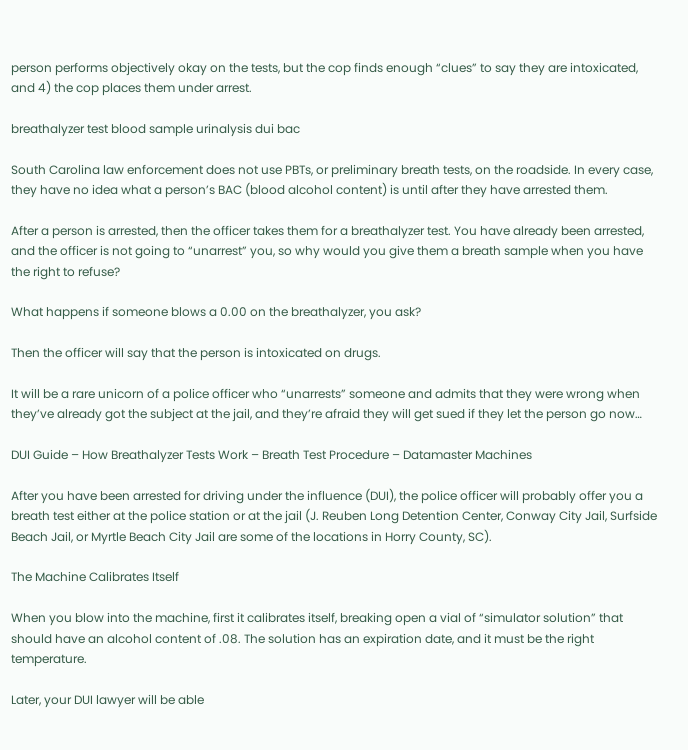person performs objectively okay on the tests, but the cop finds enough “clues” to say they are intoxicated, and 4) the cop places them under arrest.

breathalyzer test blood sample urinalysis dui bac

South Carolina law enforcement does not use PBTs, or preliminary breath tests, on the roadside. In every case, they have no idea what a person’s BAC (blood alcohol content) is until after they have arrested them.

After a person is arrested, then the officer takes them for a breathalyzer test. You have already been arrested, and the officer is not going to “unarrest” you, so why would you give them a breath sample when you have the right to refuse?

What happens if someone blows a 0.00 on the breathalyzer, you ask?

Then the officer will say that the person is intoxicated on drugs.

It will be a rare unicorn of a police officer who “unarrests” someone and admits that they were wrong when they’ve already got the subject at the jail, and they’re afraid they will get sued if they let the person go now…

DUI Guide – How Breathalyzer Tests Work – Breath Test Procedure – Datamaster Machines

After you have been arrested for driving under the influence (DUI), the police officer will probably offer you a breath test either at the police station or at the jail (J. Reuben Long Detention Center, Conway City Jail, Surfside Beach Jail, or Myrtle Beach City Jail are some of the locations in Horry County, SC).

The Machine Calibrates Itself

When you blow into the machine, first it calibrates itself, breaking open a vial of “simulator solution” that should have an alcohol content of .08. The solution has an expiration date, and it must be the right temperature.

Later, your DUI lawyer will be able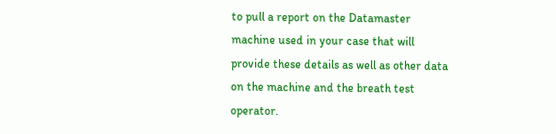to pull a report on the Datamaster machine used in your case that will provide these details as well as other data on the machine and the breath test operator.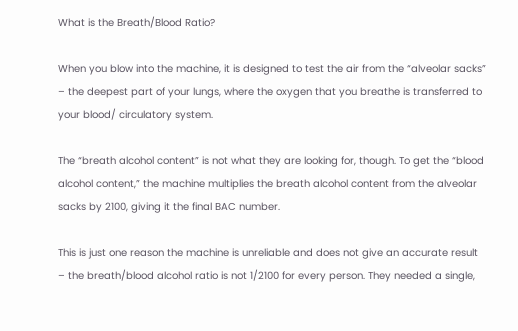What is the Breath/Blood Ratio?

When you blow into the machine, it is designed to test the air from the “alveolar sacks” – the deepest part of your lungs, where the oxygen that you breathe is transferred to your blood/ circulatory system.

The “breath alcohol content” is not what they are looking for, though. To get the “blood alcohol content,” the machine multiplies the breath alcohol content from the alveolar sacks by 2100, giving it the final BAC number.

This is just one reason the machine is unreliable and does not give an accurate result – the breath/blood alcohol ratio is not 1/2100 for every person. They needed a single,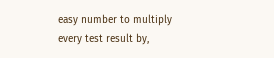easy number to multiply every test result by,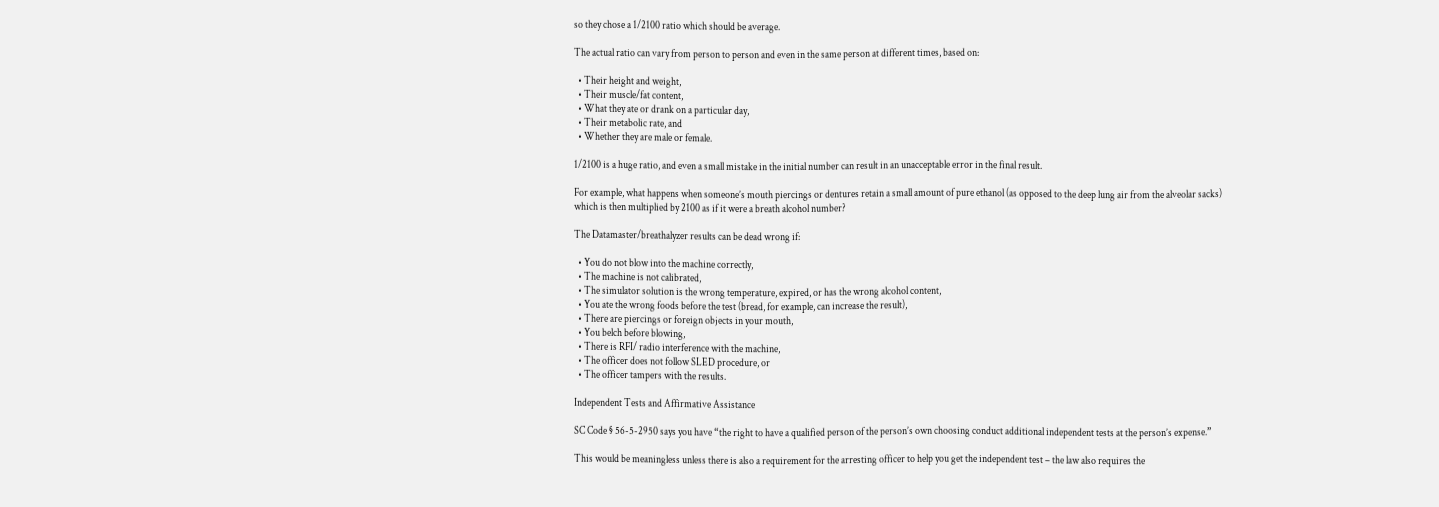so they chose a 1/2100 ratio which should be average.

The actual ratio can vary from person to person and even in the same person at different times, based on:

  • Their height and weight,
  • Their muscle/fat content,
  • What they ate or drank on a particular day,
  • Their metabolic rate, and
  • Whether they are male or female.

1/2100 is a huge ratio, and even a small mistake in the initial number can result in an unacceptable error in the final result.

For example, what happens when someone’s mouth piercings or dentures retain a small amount of pure ethanol (as opposed to the deep lung air from the alveolar sacks) which is then multiplied by 2100 as if it were a breath alcohol number?

The Datamaster/breathalyzer results can be dead wrong if:

  • You do not blow into the machine correctly,
  • The machine is not calibrated,
  • The simulator solution is the wrong temperature, expired, or has the wrong alcohol content,
  • You ate the wrong foods before the test (bread, for example, can increase the result),
  • There are piercings or foreign objects in your mouth,
  • You belch before blowing,
  • There is RFI/ radio interference with the machine,
  • The officer does not follow SLED procedure, or
  • The officer tampers with the results.

Independent Tests and Affirmative Assistance

SC Code § 56-5-2950 says you have “the right to have a qualified person of the person’s own choosing conduct additional independent tests at the person’s expense.”

This would be meaningless unless there is also a requirement for the arresting officer to help you get the independent test – the law also requires the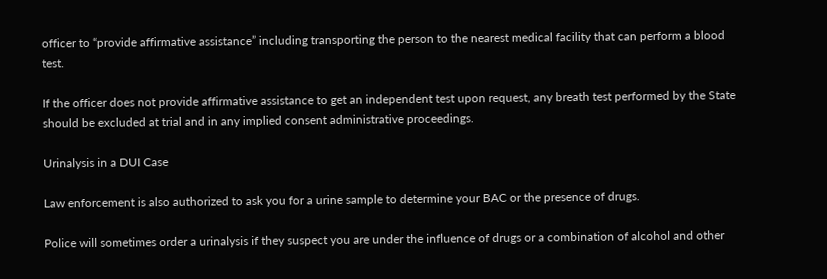officer to “provide affirmative assistance” including transporting the person to the nearest medical facility that can perform a blood test.

If the officer does not provide affirmative assistance to get an independent test upon request, any breath test performed by the State should be excluded at trial and in any implied consent administrative proceedings.

Urinalysis in a DUI Case

Law enforcement is also authorized to ask you for a urine sample to determine your BAC or the presence of drugs.

Police will sometimes order a urinalysis if they suspect you are under the influence of drugs or a combination of alcohol and other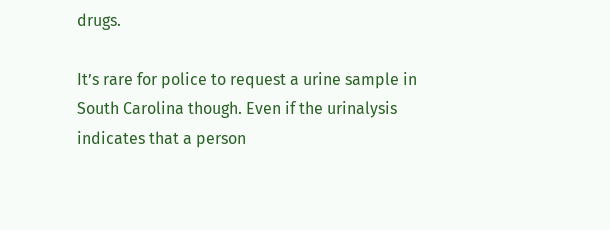drugs.

It’s rare for police to request a urine sample in South Carolina though. Even if the urinalysis indicates that a person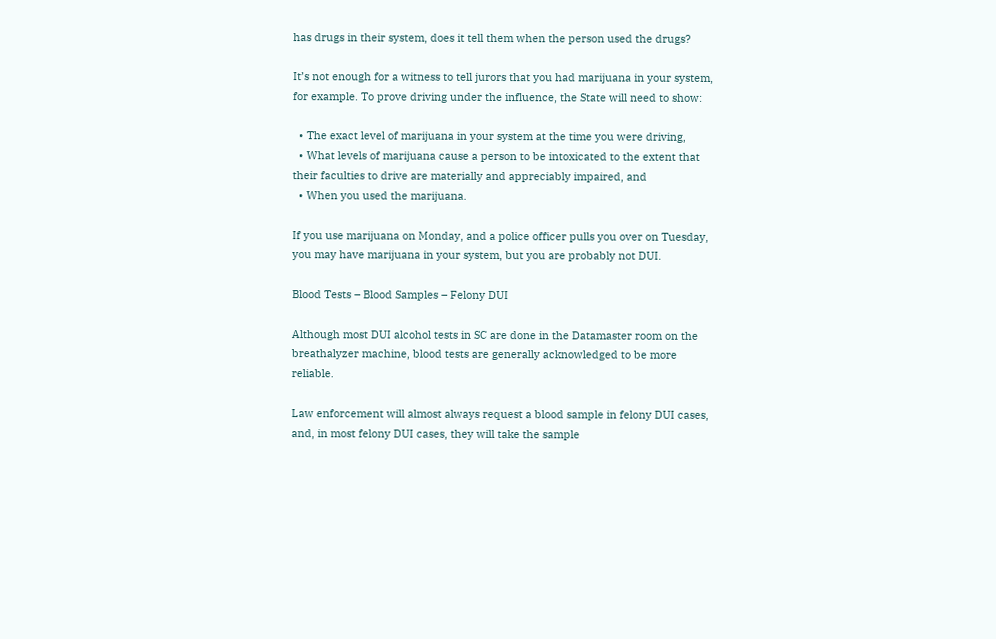has drugs in their system, does it tell them when the person used the drugs?

It’s not enough for a witness to tell jurors that you had marijuana in your system, for example. To prove driving under the influence, the State will need to show:

  • The exact level of marijuana in your system at the time you were driving,
  • What levels of marijuana cause a person to be intoxicated to the extent that their faculties to drive are materially and appreciably impaired, and
  • When you used the marijuana.

If you use marijuana on Monday, and a police officer pulls you over on Tuesday, you may have marijuana in your system, but you are probably not DUI.

Blood Tests – Blood Samples – Felony DUI

Although most DUI alcohol tests in SC are done in the Datamaster room on the breathalyzer machine, blood tests are generally acknowledged to be more reliable.

Law enforcement will almost always request a blood sample in felony DUI cases, and, in most felony DUI cases, they will take the sample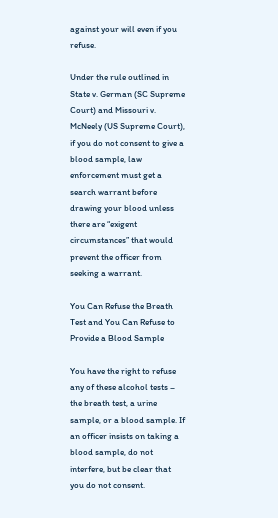against your will even if you refuse.

Under the rule outlined in State v. German (SC Supreme Court) and Missouri v. McNeely (US Supreme Court), if you do not consent to give a blood sample, law enforcement must get a search warrant before drawing your blood unless there are “exigent circumstances” that would prevent the officer from seeking a warrant.

You Can Refuse the Breath Test and You Can Refuse to Provide a Blood Sample

You have the right to refuse any of these alcohol tests – the breath test, a urine sample, or a blood sample. If an officer insists on taking a blood sample, do not interfere, but be clear that you do not consent.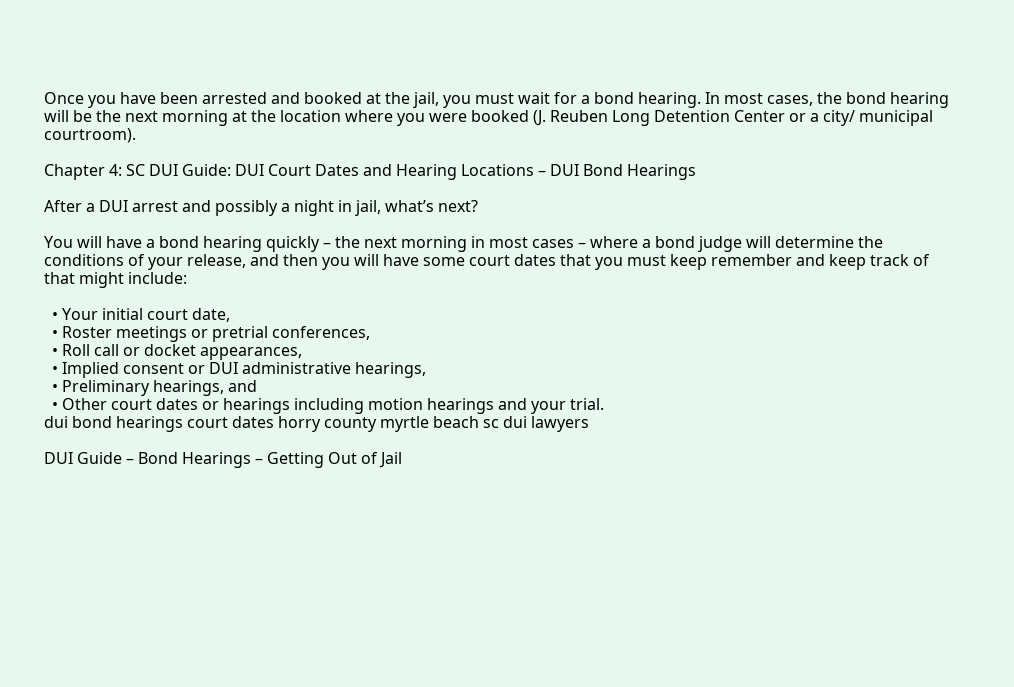Once you have been arrested and booked at the jail, you must wait for a bond hearing. In most cases, the bond hearing will be the next morning at the location where you were booked (J. Reuben Long Detention Center or a city/ municipal courtroom).

Chapter 4: SC DUI Guide: DUI Court Dates and Hearing Locations – DUI Bond Hearings

After a DUI arrest and possibly a night in jail, what’s next?

You will have a bond hearing quickly – the next morning in most cases – where a bond judge will determine the conditions of your release, and then you will have some court dates that you must keep remember and keep track of that might include:

  • Your initial court date,
  • Roster meetings or pretrial conferences,
  • Roll call or docket appearances,
  • Implied consent or DUI administrative hearings,
  • Preliminary hearings, and
  • Other court dates or hearings including motion hearings and your trial.
dui bond hearings court dates horry county myrtle beach sc dui lawyers

DUI Guide – Bond Hearings – Getting Out of Jail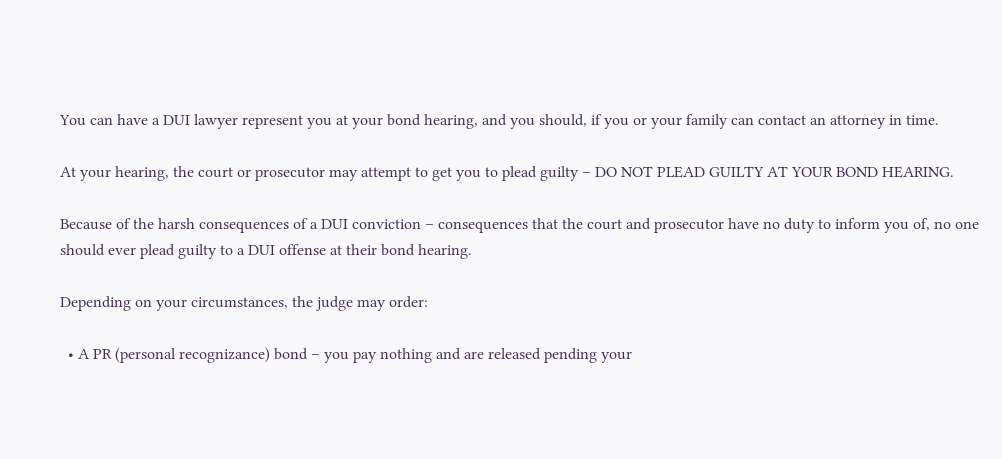You can have a DUI lawyer represent you at your bond hearing, and you should, if you or your family can contact an attorney in time.

At your hearing, the court or prosecutor may attempt to get you to plead guilty – DO NOT PLEAD GUILTY AT YOUR BOND HEARING.

Because of the harsh consequences of a DUI conviction – consequences that the court and prosecutor have no duty to inform you of, no one should ever plead guilty to a DUI offense at their bond hearing.

Depending on your circumstances, the judge may order:

  • A PR (personal recognizance) bond – you pay nothing and are released pending your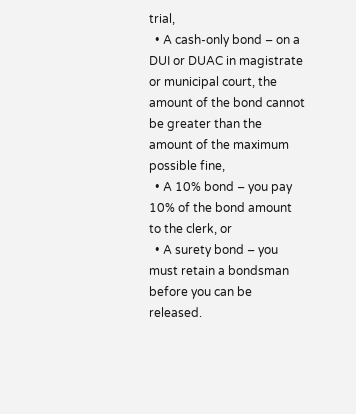trial,
  • A cash-only bond – on a DUI or DUAC in magistrate or municipal court, the amount of the bond cannot be greater than the amount of the maximum possible fine,
  • A 10% bond – you pay 10% of the bond amount to the clerk, or
  • A surety bond – you must retain a bondsman before you can be released.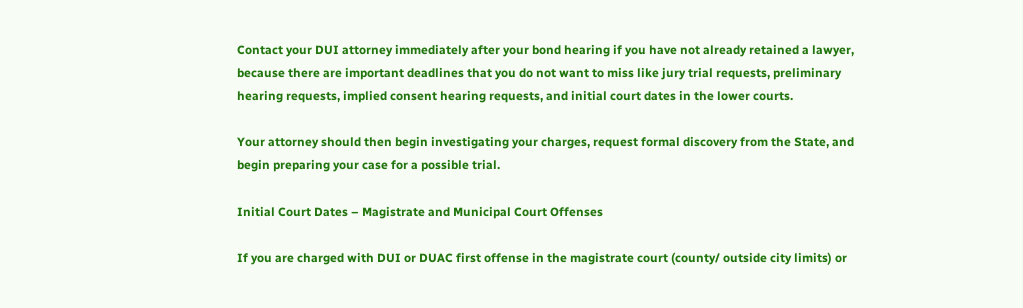Contact your DUI attorney immediately after your bond hearing if you have not already retained a lawyer, because there are important deadlines that you do not want to miss like jury trial requests, preliminary hearing requests, implied consent hearing requests, and initial court dates in the lower courts.

Your attorney should then begin investigating your charges, request formal discovery from the State, and begin preparing your case for a possible trial.

Initial Court Dates – Magistrate and Municipal Court Offenses

If you are charged with DUI or DUAC first offense in the magistrate court (county/ outside city limits) or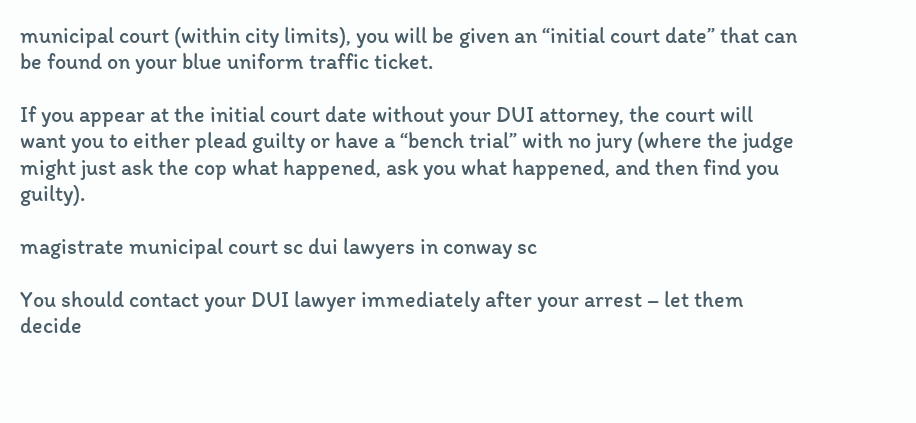municipal court (within city limits), you will be given an “initial court date” that can be found on your blue uniform traffic ticket.

If you appear at the initial court date without your DUI attorney, the court will want you to either plead guilty or have a “bench trial” with no jury (where the judge might just ask the cop what happened, ask you what happened, and then find you guilty).

magistrate municipal court sc dui lawyers in conway sc

You should contact your DUI lawyer immediately after your arrest – let them decide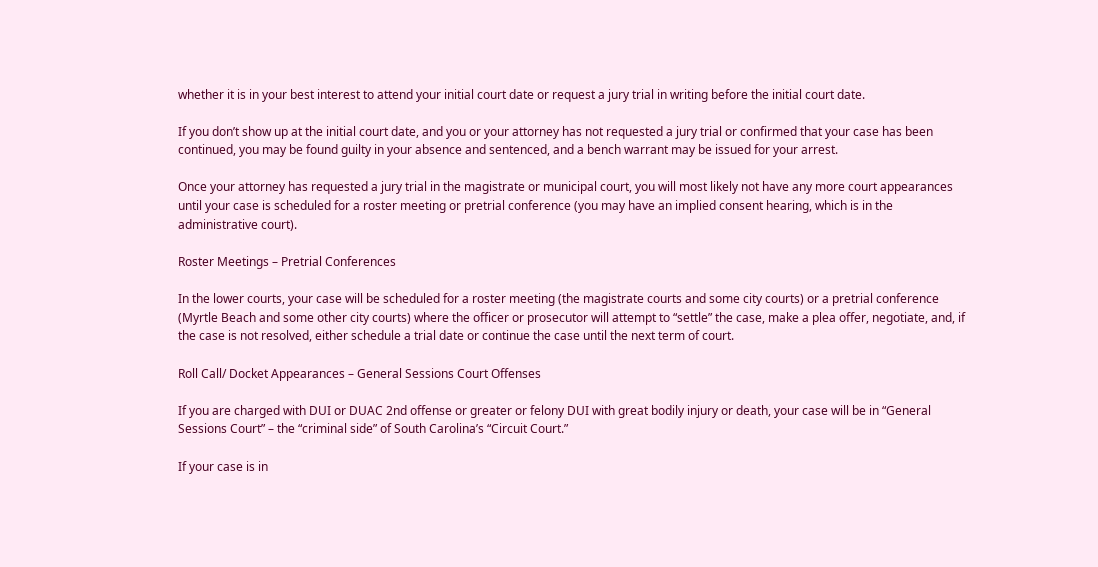whether it is in your best interest to attend your initial court date or request a jury trial in writing before the initial court date.

If you don’t show up at the initial court date, and you or your attorney has not requested a jury trial or confirmed that your case has been continued, you may be found guilty in your absence and sentenced, and a bench warrant may be issued for your arrest.

Once your attorney has requested a jury trial in the magistrate or municipal court, you will most likely not have any more court appearances until your case is scheduled for a roster meeting or pretrial conference (you may have an implied consent hearing, which is in the administrative court).

Roster Meetings – Pretrial Conferences

In the lower courts, your case will be scheduled for a roster meeting (the magistrate courts and some city courts) or a pretrial conference (Myrtle Beach and some other city courts) where the officer or prosecutor will attempt to “settle” the case, make a plea offer, negotiate, and, if the case is not resolved, either schedule a trial date or continue the case until the next term of court.

Roll Call/ Docket Appearances – General Sessions Court Offenses

If you are charged with DUI or DUAC 2nd offense or greater or felony DUI with great bodily injury or death, your case will be in “General Sessions Court” – the “criminal side” of South Carolina’s “Circuit Court.”

If your case is in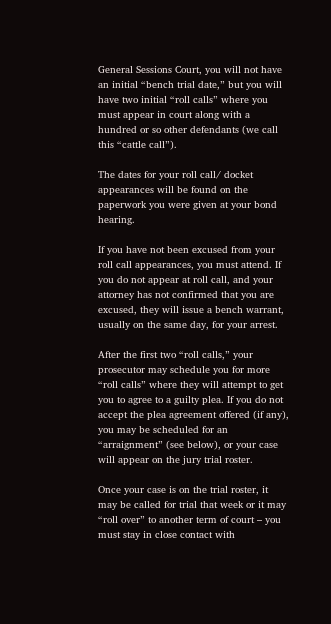General Sessions Court, you will not have an initial “bench trial date,” but you will have two initial “roll calls” where you must appear in court along with a hundred or so other defendants (we call this “cattle call”).

The dates for your roll call/ docket appearances will be found on the paperwork you were given at your bond hearing.

If you have not been excused from your roll call appearances, you must attend. If you do not appear at roll call, and your attorney has not confirmed that you are excused, they will issue a bench warrant, usually on the same day, for your arrest.

After the first two “roll calls,” your prosecutor may schedule you for more “roll calls” where they will attempt to get you to agree to a guilty plea. If you do not accept the plea agreement offered (if any), you may be scheduled for an “arraignment” (see below), or your case will appear on the jury trial roster.

Once your case is on the trial roster, it may be called for trial that week or it may “roll over” to another term of court – you must stay in close contact with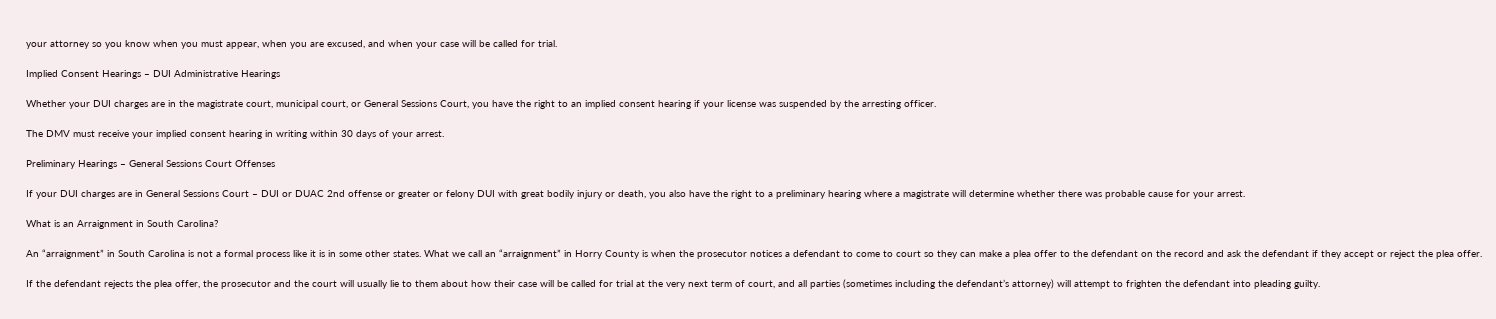your attorney so you know when you must appear, when you are excused, and when your case will be called for trial.

Implied Consent Hearings – DUI Administrative Hearings

Whether your DUI charges are in the magistrate court, municipal court, or General Sessions Court, you have the right to an implied consent hearing if your license was suspended by the arresting officer.

The DMV must receive your implied consent hearing in writing within 30 days of your arrest.

Preliminary Hearings – General Sessions Court Offenses

If your DUI charges are in General Sessions Court – DUI or DUAC 2nd offense or greater or felony DUI with great bodily injury or death, you also have the right to a preliminary hearing where a magistrate will determine whether there was probable cause for your arrest.

What is an Arraignment in South Carolina?

An “arraignment” in South Carolina is not a formal process like it is in some other states. What we call an “arraignment” in Horry County is when the prosecutor notices a defendant to come to court so they can make a plea offer to the defendant on the record and ask the defendant if they accept or reject the plea offer.

If the defendant rejects the plea offer, the prosecutor and the court will usually lie to them about how their case will be called for trial at the very next term of court, and all parties (sometimes including the defendant’s attorney) will attempt to frighten the defendant into pleading guilty.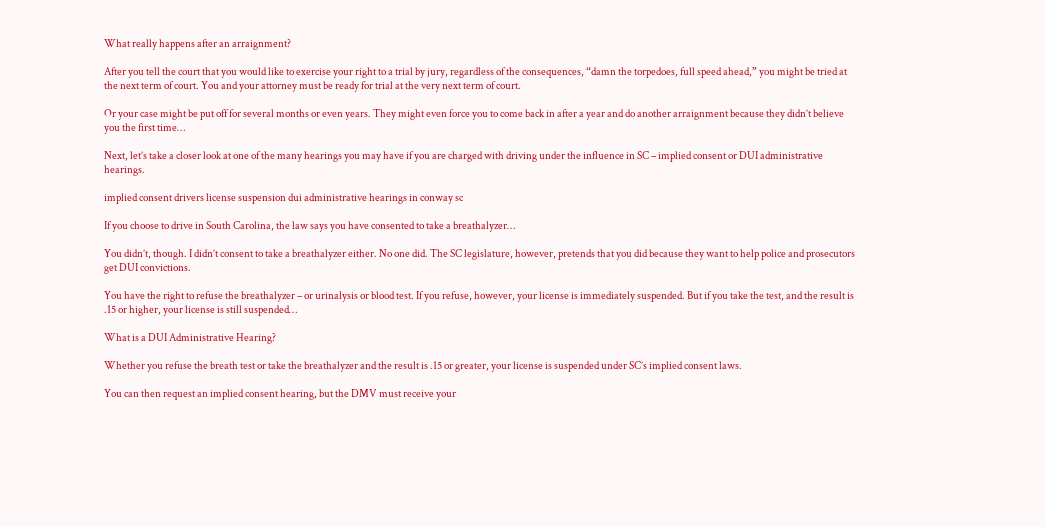What really happens after an arraignment?

After you tell the court that you would like to exercise your right to a trial by jury, regardless of the consequences, “damn the torpedoes, full speed ahead,” you might be tried at the next term of court. You and your attorney must be ready for trial at the very next term of court.

Or your case might be put off for several months or even years. They might even force you to come back in after a year and do another arraignment because they didn’t believe you the first time…

Next, let’s take a closer look at one of the many hearings you may have if you are charged with driving under the influence in SC – implied consent or DUI administrative hearings.

implied consent drivers license suspension dui administrative hearings in conway sc

If you choose to drive in South Carolina, the law says you have consented to take a breathalyzer…

You didn’t, though. I didn’t consent to take a breathalyzer either. No one did. The SC legislature, however, pretends that you did because they want to help police and prosecutors get DUI convictions.

You have the right to refuse the breathalyzer – or urinalysis or blood test. If you refuse, however, your license is immediately suspended. But if you take the test, and the result is .15 or higher, your license is still suspended…

What is a DUI Administrative Hearing?

Whether you refuse the breath test or take the breathalyzer and the result is .15 or greater, your license is suspended under SC’s implied consent laws.

You can then request an implied consent hearing, but the DMV must receive your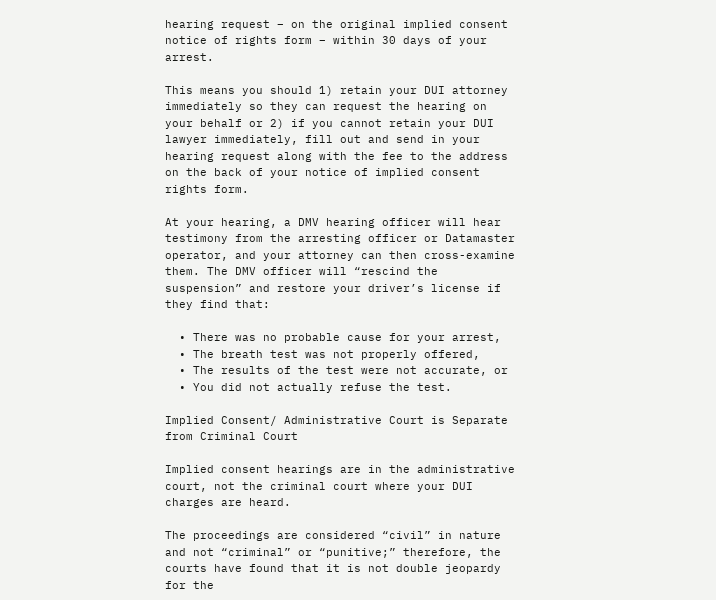hearing request – on the original implied consent notice of rights form – within 30 days of your arrest.

This means you should 1) retain your DUI attorney immediately so they can request the hearing on your behalf or 2) if you cannot retain your DUI lawyer immediately, fill out and send in your hearing request along with the fee to the address on the back of your notice of implied consent rights form.

At your hearing, a DMV hearing officer will hear testimony from the arresting officer or Datamaster operator, and your attorney can then cross-examine them. The DMV officer will “rescind the suspension” and restore your driver’s license if they find that:

  • There was no probable cause for your arrest,
  • The breath test was not properly offered,
  • The results of the test were not accurate, or
  • You did not actually refuse the test.

Implied Consent/ Administrative Court is Separate from Criminal Court

Implied consent hearings are in the administrative court, not the criminal court where your DUI charges are heard.

The proceedings are considered “civil” in nature and not “criminal” or “punitive;” therefore, the courts have found that it is not double jeopardy for the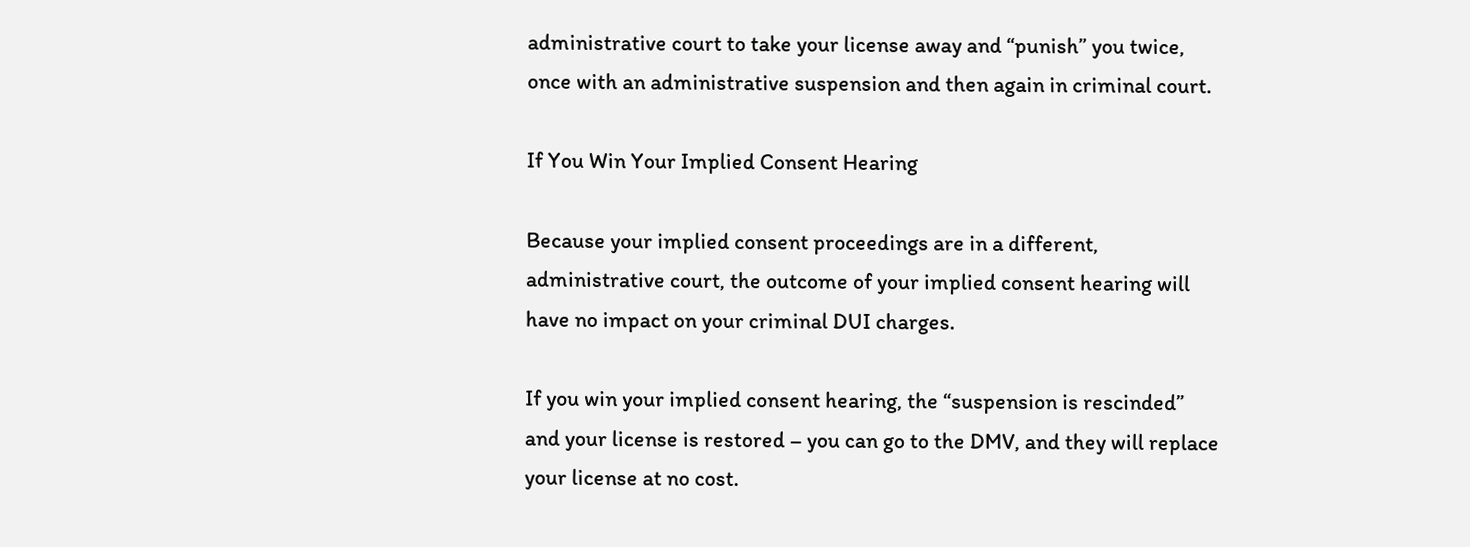administrative court to take your license away and “punish” you twice, once with an administrative suspension and then again in criminal court.

If You Win Your Implied Consent Hearing

Because your implied consent proceedings are in a different, administrative court, the outcome of your implied consent hearing will have no impact on your criminal DUI charges.

If you win your implied consent hearing, the “suspension is rescinded” and your license is restored – you can go to the DMV, and they will replace your license at no cost.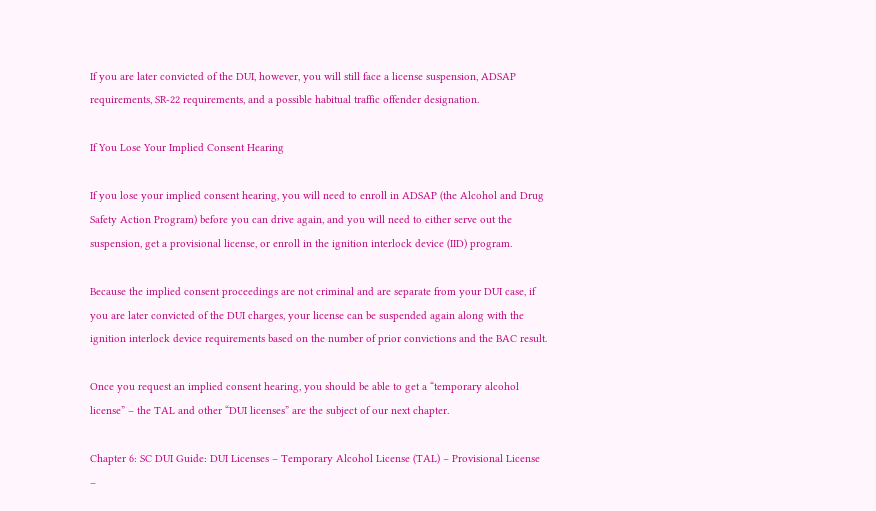If you are later convicted of the DUI, however, you will still face a license suspension, ADSAP requirements, SR-22 requirements, and a possible habitual traffic offender designation.

If You Lose Your Implied Consent Hearing

If you lose your implied consent hearing, you will need to enroll in ADSAP (the Alcohol and Drug Safety Action Program) before you can drive again, and you will need to either serve out the suspension, get a provisional license, or enroll in the ignition interlock device (IID) program.

Because the implied consent proceedings are not criminal and are separate from your DUI case, if you are later convicted of the DUI charges, your license can be suspended again along with the ignition interlock device requirements based on the number of prior convictions and the BAC result.

Once you request an implied consent hearing, you should be able to get a “temporary alcohol license” – the TAL and other “DUI licenses” are the subject of our next chapter.

Chapter 6: SC DUI Guide: DUI Licenses – Temporary Alcohol License (TAL) – Provisional License –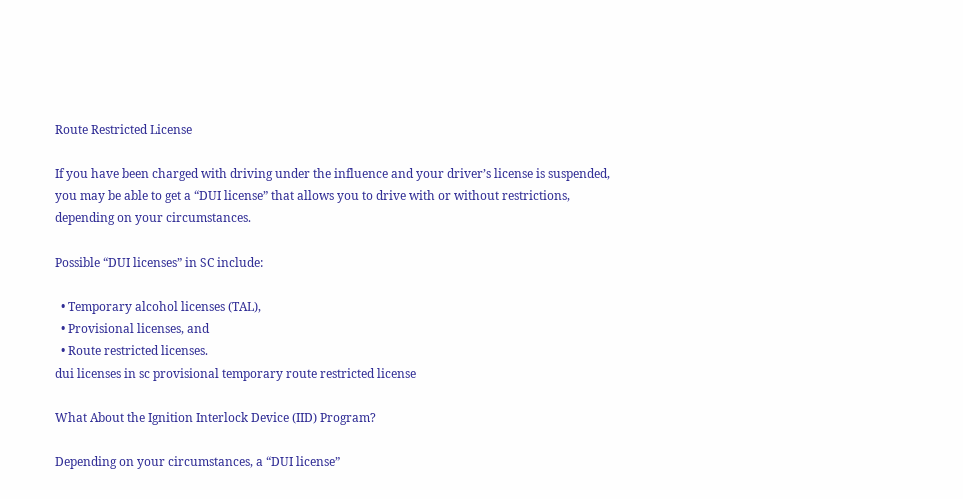Route Restricted License

If you have been charged with driving under the influence and your driver’s license is suspended, you may be able to get a “DUI license” that allows you to drive with or without restrictions, depending on your circumstances.

Possible “DUI licenses” in SC include:

  • Temporary alcohol licenses (TAL),
  • Provisional licenses, and
  • Route restricted licenses.
dui licenses in sc provisional temporary route restricted license

What About the Ignition Interlock Device (IID) Program?

Depending on your circumstances, a “DUI license”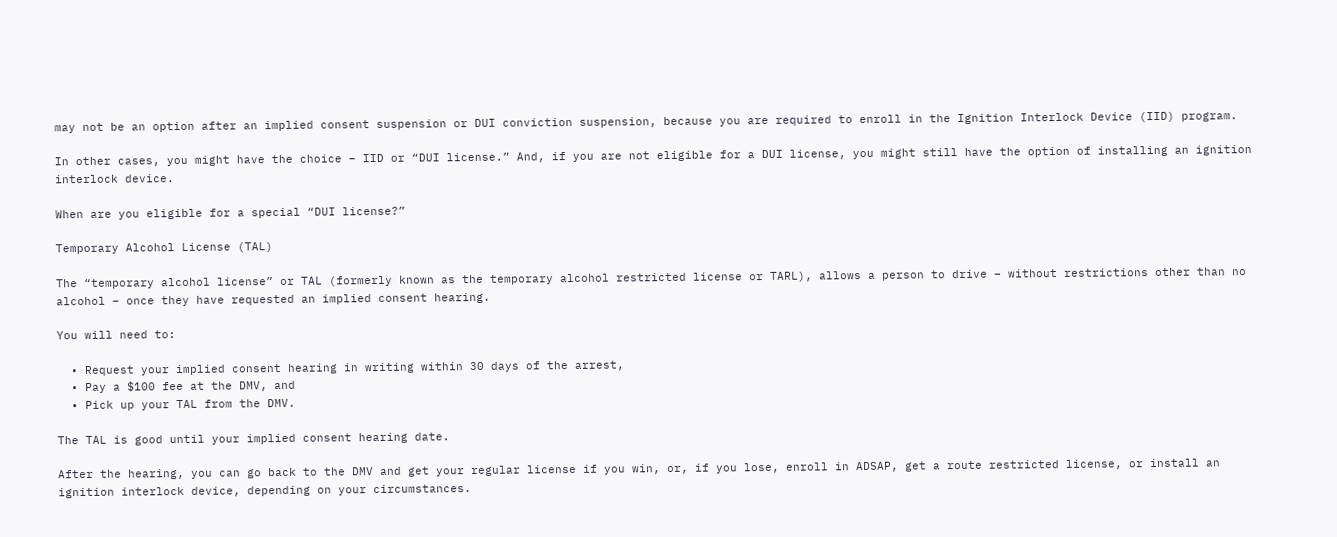may not be an option after an implied consent suspension or DUI conviction suspension, because you are required to enroll in the Ignition Interlock Device (IID) program.

In other cases, you might have the choice – IID or “DUI license.” And, if you are not eligible for a DUI license, you might still have the option of installing an ignition interlock device.

When are you eligible for a special “DUI license?”

Temporary Alcohol License (TAL)

The “temporary alcohol license” or TAL (formerly known as the temporary alcohol restricted license or TARL), allows a person to drive – without restrictions other than no alcohol – once they have requested an implied consent hearing.

You will need to:

  • Request your implied consent hearing in writing within 30 days of the arrest,
  • Pay a $100 fee at the DMV, and
  • Pick up your TAL from the DMV.

The TAL is good until your implied consent hearing date.

After the hearing, you can go back to the DMV and get your regular license if you win, or, if you lose, enroll in ADSAP, get a route restricted license, or install an ignition interlock device, depending on your circumstances.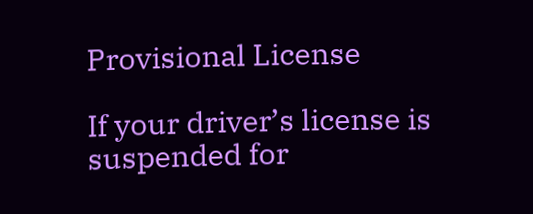Provisional License

If your driver’s license is suspended for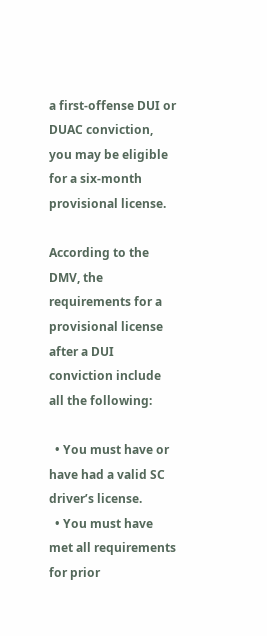a first-offense DUI or DUAC conviction, you may be eligible for a six-month provisional license.

According to the DMV, the requirements for a provisional license after a DUI conviction include all the following:

  • You must have or have had a valid SC driver’s license.
  • You must have met all requirements for prior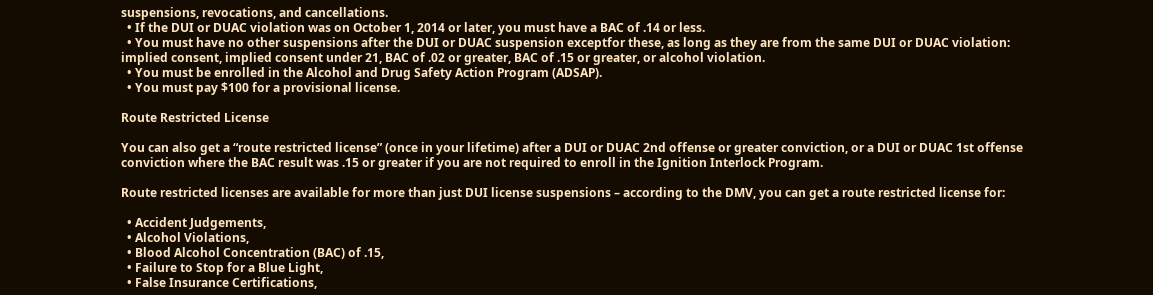suspensions, revocations, and cancellations.
  • If the DUI or DUAC violation was on October 1, 2014 or later, you must have a BAC of .14 or less.
  • You must have no other suspensions after the DUI or DUAC suspension exceptfor these, as long as they are from the same DUI or DUAC violation: implied consent, implied consent under 21, BAC of .02 or greater, BAC of .15 or greater, or alcohol violation.
  • You must be enrolled in the Alcohol and Drug Safety Action Program (ADSAP).
  • You must pay $100 for a provisional license.

Route Restricted License

You can also get a “route restricted license” (once in your lifetime) after a DUI or DUAC 2nd offense or greater conviction, or a DUI or DUAC 1st offense conviction where the BAC result was .15 or greater if you are not required to enroll in the Ignition Interlock Program.

Route restricted licenses are available for more than just DUI license suspensions – according to the DMV, you can get a route restricted license for:

  • Accident Judgements,
  • Alcohol Violations,
  • Blood Alcohol Concentration (BAC) of .15,
  • Failure to Stop for a Blue Light,
  • False Insurance Certifications,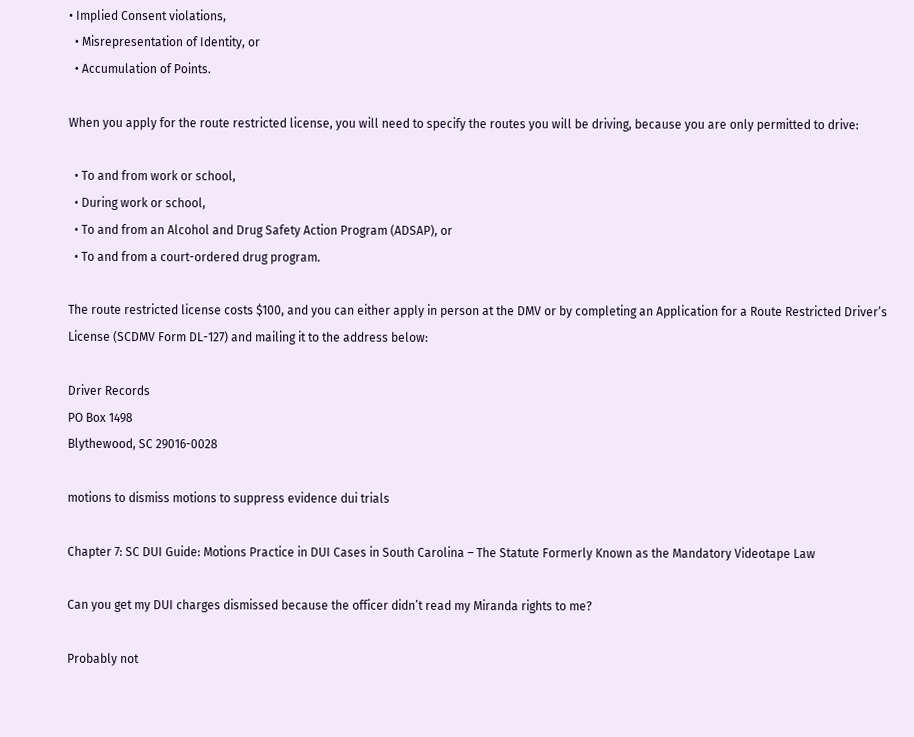• Implied Consent violations,
  • Misrepresentation of Identity, or
  • Accumulation of Points.

When you apply for the route restricted license, you will need to specify the routes you will be driving, because you are only permitted to drive:

  • To and from work or school,
  • During work or school,
  • To and from an Alcohol and Drug Safety Action Program (ADSAP), or
  • To and from a court-ordered drug program.

The route restricted license costs $100, and you can either apply in person at the DMV or by completing an Application for a Route Restricted Driver’s License (SCDMV Form DL-127) and mailing it to the address below:

Driver Records
PO Box 1498
Blythewood, SC 29016-0028

motions to dismiss motions to suppress evidence dui trials

Chapter 7: SC DUI Guide: Motions Practice in DUI Cases in South Carolina – The Statute Formerly Known as the Mandatory Videotape Law

Can you get my DUI charges dismissed because the officer didn’t read my Miranda rights to me?

Probably not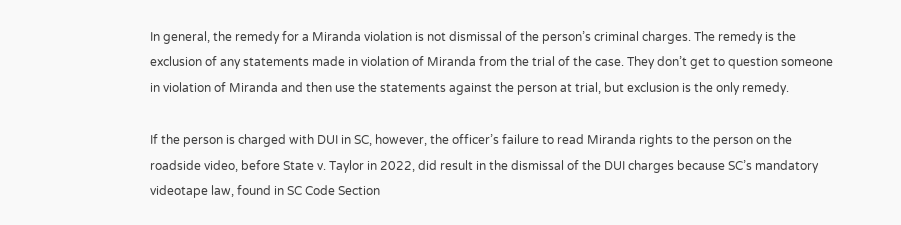In general, the remedy for a Miranda violation is not dismissal of the person’s criminal charges. The remedy is the exclusion of any statements made in violation of Miranda from the trial of the case. They don’t get to question someone in violation of Miranda and then use the statements against the person at trial, but exclusion is the only remedy.

If the person is charged with DUI in SC, however, the officer’s failure to read Miranda rights to the person on the roadside video, before State v. Taylor in 2022, did result in the dismissal of the DUI charges because SC’s mandatory videotape law, found in SC Code Section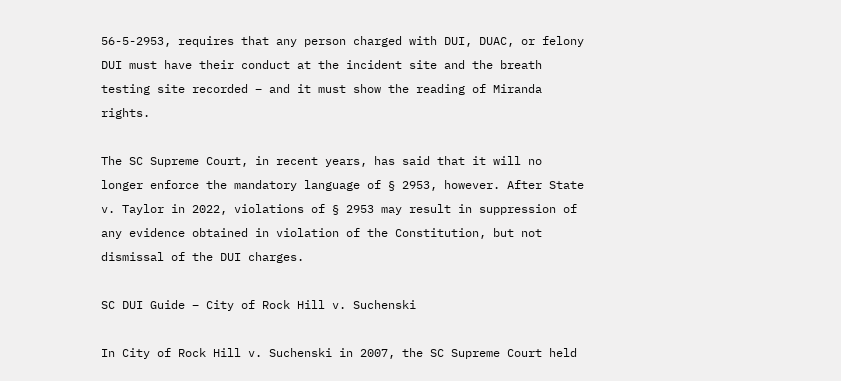56-5-2953, requires that any person charged with DUI, DUAC, or felony DUI must have their conduct at the incident site and the breath testing site recorded – and it must show the reading of Miranda rights.

The SC Supreme Court, in recent years, has said that it will no longer enforce the mandatory language of § 2953, however. After State v. Taylor in 2022, violations of § 2953 may result in suppression of any evidence obtained in violation of the Constitution, but not dismissal of the DUI charges.

SC DUI Guide – City of Rock Hill v. Suchenski

In City of Rock Hill v. Suchenski in 2007, the SC Supreme Court held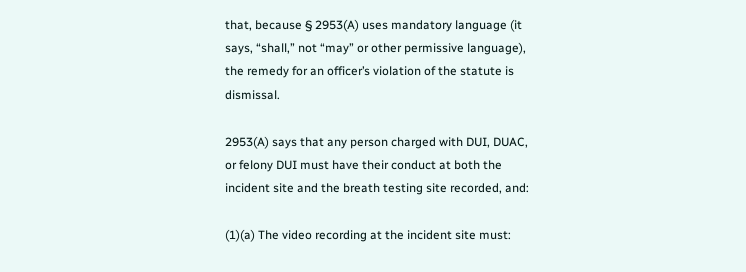that, because § 2953(A) uses mandatory language (it says, “shall,” not “may” or other permissive language), the remedy for an officer’s violation of the statute is dismissal.

2953(A) says that any person charged with DUI, DUAC, or felony DUI must have their conduct at both the incident site and the breath testing site recorded, and:

(1)(a) The video recording at the incident site must: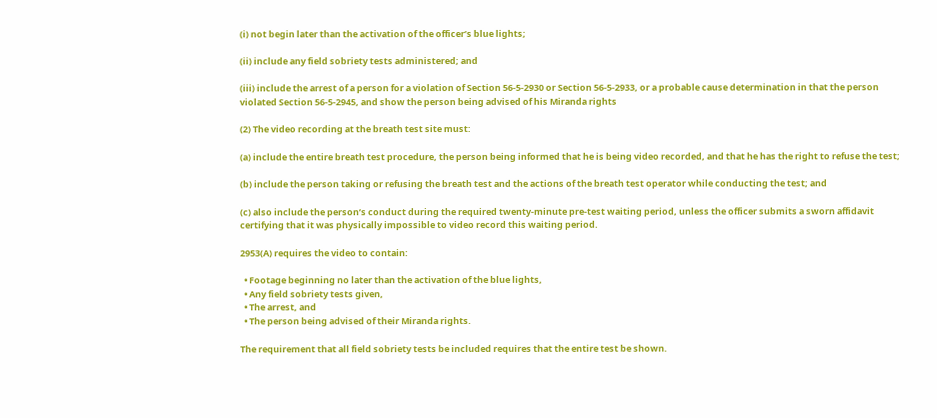(i) not begin later than the activation of the officer’s blue lights;

(ii) include any field sobriety tests administered; and

(iii) include the arrest of a person for a violation of Section 56-5-2930 or Section 56-5-2933, or a probable cause determination in that the person violated Section 56-5-2945, and show the person being advised of his Miranda rights

(2) The video recording at the breath test site must:

(a) include the entire breath test procedure, the person being informed that he is being video recorded, and that he has the right to refuse the test;

(b) include the person taking or refusing the breath test and the actions of the breath test operator while conducting the test; and

(c) also include the person’s conduct during the required twenty-minute pre-test waiting period, unless the officer submits a sworn affidavit certifying that it was physically impossible to video record this waiting period.

2953(A) requires the video to contain:

  • Footage beginning no later than the activation of the blue lights,
  • Any field sobriety tests given,
  • The arrest, and
  • The person being advised of their Miranda rights.

The requirement that all field sobriety tests be included requires that the entire test be shown.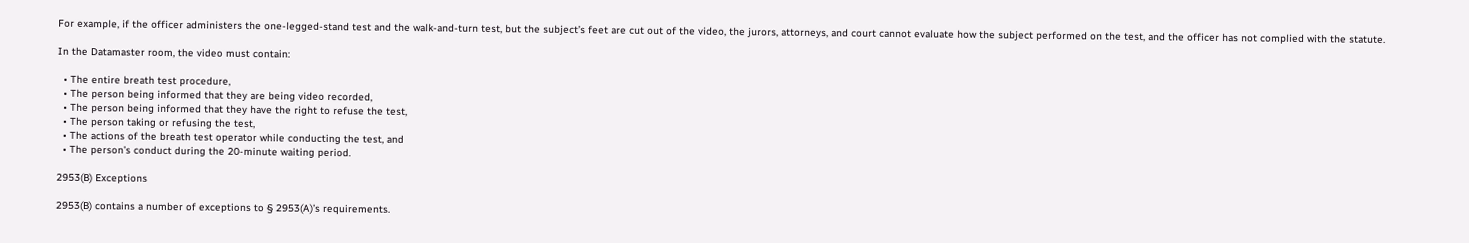For example, if the officer administers the one-legged-stand test and the walk-and-turn test, but the subject’s feet are cut out of the video, the jurors, attorneys, and court cannot evaluate how the subject performed on the test, and the officer has not complied with the statute.

In the Datamaster room, the video must contain:

  • The entire breath test procedure,
  • The person being informed that they are being video recorded,
  • The person being informed that they have the right to refuse the test,
  • The person taking or refusing the test,
  • The actions of the breath test operator while conducting the test, and
  • The person’s conduct during the 20-minute waiting period.

2953(B) Exceptions

2953(B) contains a number of exceptions to § 2953(A)’s requirements.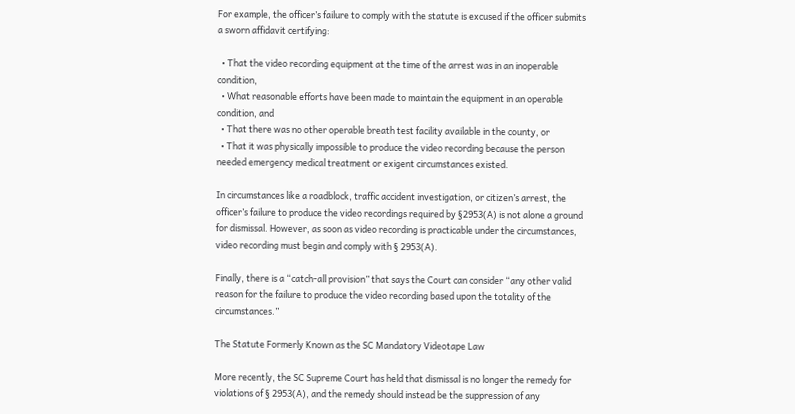For example, the officer’s failure to comply with the statute is excused if the officer submits a sworn affidavit certifying:

  • That the video recording equipment at the time of the arrest was in an inoperable condition,
  • What reasonable efforts have been made to maintain the equipment in an operable condition, and
  • That there was no other operable breath test facility available in the county, or
  • That it was physically impossible to produce the video recording because the person needed emergency medical treatment or exigent circumstances existed.

In circumstances like a roadblock, traffic accident investigation, or citizen’s arrest, the officer’s failure to produce the video recordings required by §2953(A) is not alone a ground for dismissal. However, as soon as video recording is practicable under the circumstances, video recording must begin and comply with § 2953(A).

Finally, there is a “catch-all provision” that says the Court can consider “any other valid reason for the failure to produce the video recording based upon the totality of the circumstances.”

The Statute Formerly Known as the SC Mandatory Videotape Law

More recently, the SC Supreme Court has held that dismissal is no longer the remedy for violations of § 2953(A), and the remedy should instead be the suppression of any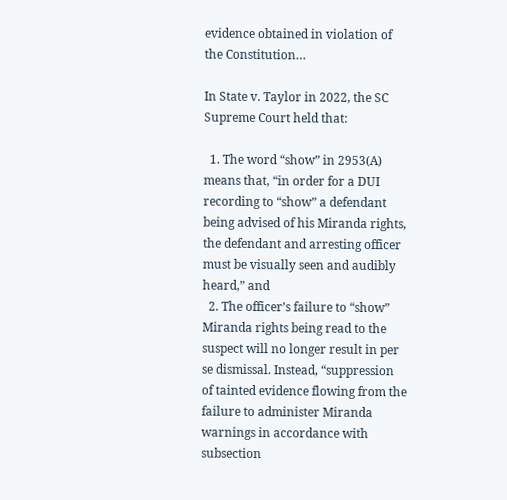evidence obtained in violation of the Constitution…

In State v. Taylor in 2022, the SC Supreme Court held that:

  1. The word “show” in 2953(A) means that, “in order for a DUI recording to “show” a defendant being advised of his Miranda rights, the defendant and arresting officer must be visually seen and audibly heard,” and
  2. The officer’s failure to “show” Miranda rights being read to the suspect will no longer result in per se dismissal. Instead, “suppression of tainted evidence flowing from the failure to administer Miranda warnings in accordance with subsection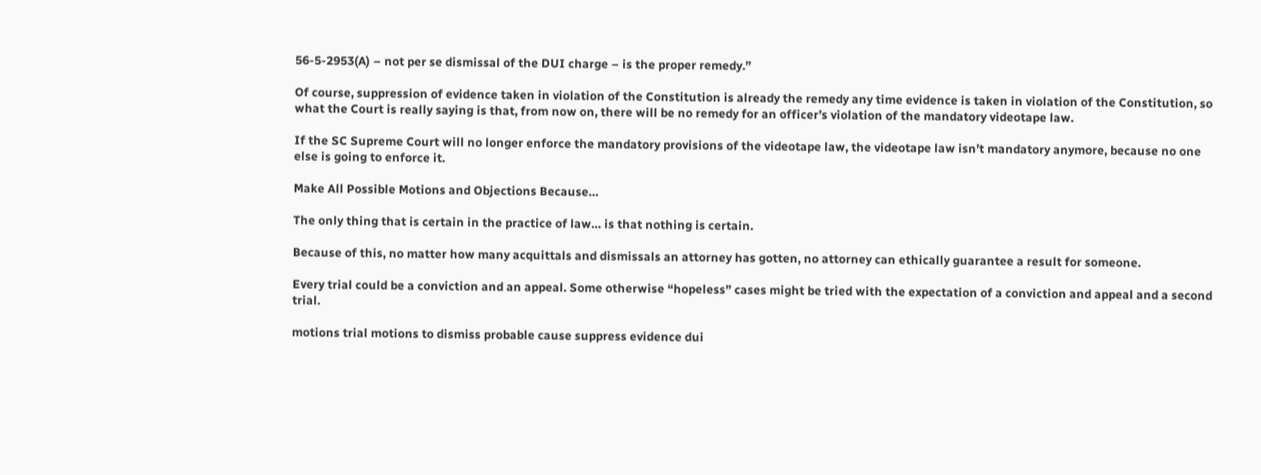56-5-2953(A) – not per se dismissal of the DUI charge – is the proper remedy.”

Of course, suppression of evidence taken in violation of the Constitution is already the remedy any time evidence is taken in violation of the Constitution, so what the Court is really saying is that, from now on, there will be no remedy for an officer’s violation of the mandatory videotape law.

If the SC Supreme Court will no longer enforce the mandatory provisions of the videotape law, the videotape law isn’t mandatory anymore, because no one else is going to enforce it.

Make All Possible Motions and Objections Because…

The only thing that is certain in the practice of law… is that nothing is certain.

Because of this, no matter how many acquittals and dismissals an attorney has gotten, no attorney can ethically guarantee a result for someone.

Every trial could be a conviction and an appeal. Some otherwise “hopeless” cases might be tried with the expectation of a conviction and appeal and a second trial.

motions trial motions to dismiss probable cause suppress evidence dui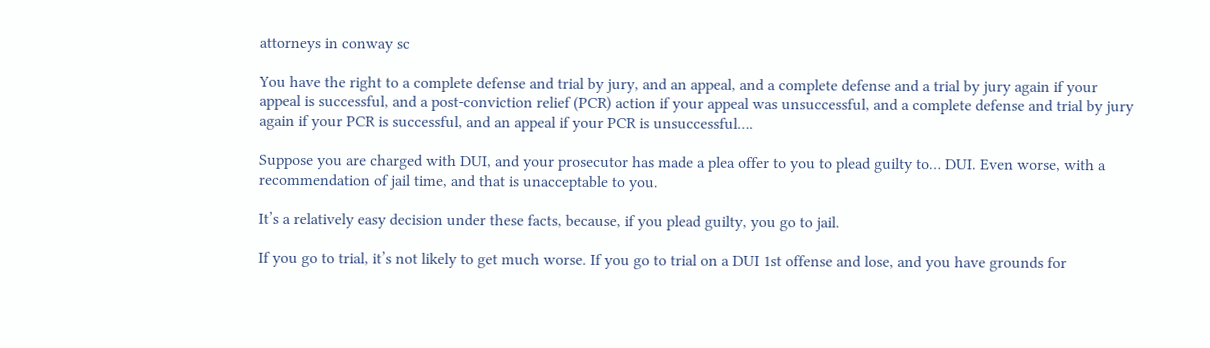attorneys in conway sc

You have the right to a complete defense and trial by jury, and an appeal, and a complete defense and a trial by jury again if your appeal is successful, and a post-conviction relief (PCR) action if your appeal was unsuccessful, and a complete defense and trial by jury again if your PCR is successful, and an appeal if your PCR is unsuccessful….

Suppose you are charged with DUI, and your prosecutor has made a plea offer to you to plead guilty to… DUI. Even worse, with a recommendation of jail time, and that is unacceptable to you.

It’s a relatively easy decision under these facts, because, if you plead guilty, you go to jail.

If you go to trial, it’s not likely to get much worse. If you go to trial on a DUI 1st offense and lose, and you have grounds for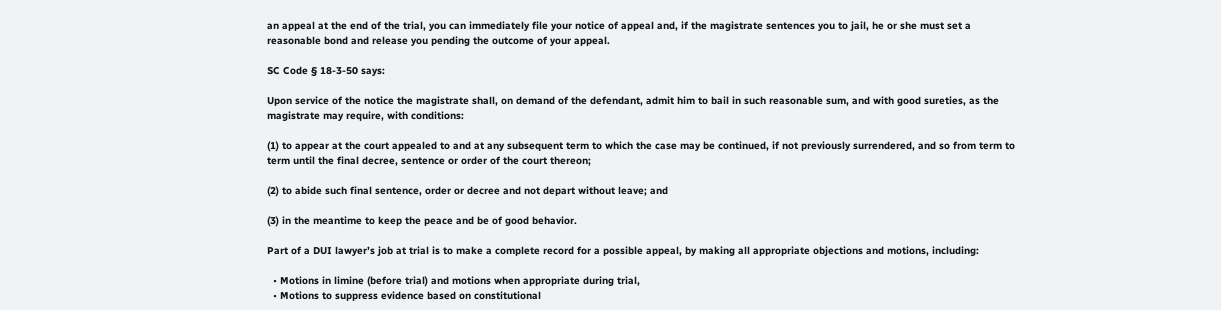an appeal at the end of the trial, you can immediately file your notice of appeal and, if the magistrate sentences you to jail, he or she must set a reasonable bond and release you pending the outcome of your appeal.

SC Code § 18-3-50 says:

Upon service of the notice the magistrate shall, on demand of the defendant, admit him to bail in such reasonable sum, and with good sureties, as the magistrate may require, with conditions:

(1) to appear at the court appealed to and at any subsequent term to which the case may be continued, if not previously surrendered, and so from term to term until the final decree, sentence or order of the court thereon;

(2) to abide such final sentence, order or decree and not depart without leave; and

(3) in the meantime to keep the peace and be of good behavior.

Part of a DUI lawyer’s job at trial is to make a complete record for a possible appeal, by making all appropriate objections and motions, including:

  • Motions in limine (before trial) and motions when appropriate during trial,
  • Motions to suppress evidence based on constitutional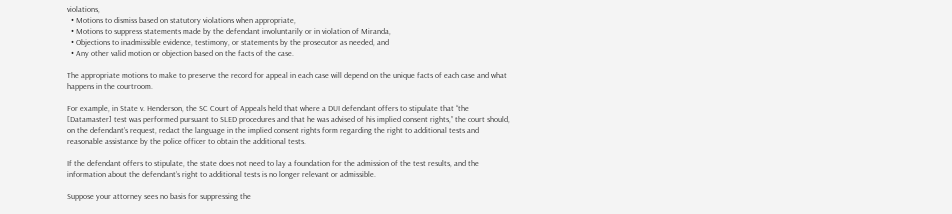violations,
  • Motions to dismiss based on statutory violations when appropriate,
  • Motions to suppress statements made by the defendant involuntarily or in violation of Miranda,
  • Objections to inadmissible evidence, testimony, or statements by the prosecutor as needed, and
  • Any other valid motion or objection based on the facts of the case.

The appropriate motions to make to preserve the record for appeal in each case will depend on the unique facts of each case and what happens in the courtroom.

For example, in State v. Henderson, the SC Court of Appeals held that where a DUI defendant offers to stipulate that “the [Datamaster] test was performed pursuant to SLED procedures and that he was advised of his implied consent rights,” the court should, on the defendant’s request, redact the language in the implied consent rights form regarding the right to additional tests and reasonable assistance by the police officer to obtain the additional tests.

If the defendant offers to stipulate, the state does not need to lay a foundation for the admission of the test results, and the information about the defendant’s right to additional tests is no longer relevant or admissible.

Suppose your attorney sees no basis for suppressing the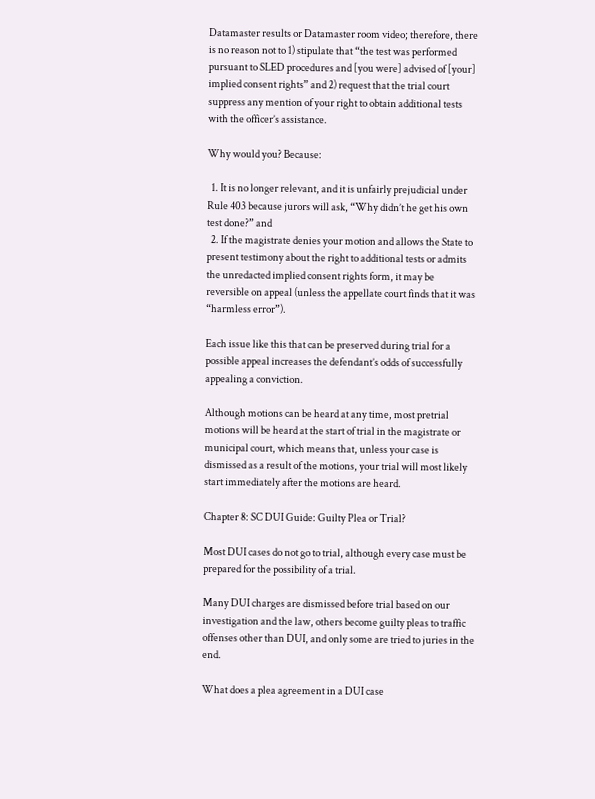Datamaster results or Datamaster room video; therefore, there is no reason not to 1) stipulate that “the test was performed pursuant to SLED procedures and [you were] advised of [your] implied consent rights” and 2) request that the trial court suppress any mention of your right to obtain additional tests with the officer’s assistance.

Why would you? Because:

  1. It is no longer relevant, and it is unfairly prejudicial under Rule 403 because jurors will ask, “Why didn’t he get his own test done?” and
  2. If the magistrate denies your motion and allows the State to present testimony about the right to additional tests or admits the unredacted implied consent rights form, it may be reversible on appeal (unless the appellate court finds that it was “harmless error”).

Each issue like this that can be preserved during trial for a possible appeal increases the defendant’s odds of successfully appealing a conviction.

Although motions can be heard at any time, most pretrial motions will be heard at the start of trial in the magistrate or municipal court, which means that, unless your case is dismissed as a result of the motions, your trial will most likely start immediately after the motions are heard.

Chapter 8: SC DUI Guide: Guilty Plea or Trial?

Most DUI cases do not go to trial, although every case must be prepared for the possibility of a trial.

Many DUI charges are dismissed before trial based on our investigation and the law, others become guilty pleas to traffic offenses other than DUI, and only some are tried to juries in the end.

What does a plea agreement in a DUI case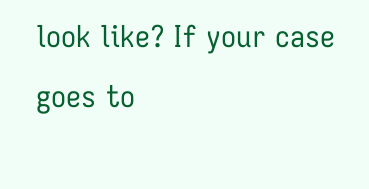look like? If your case goes to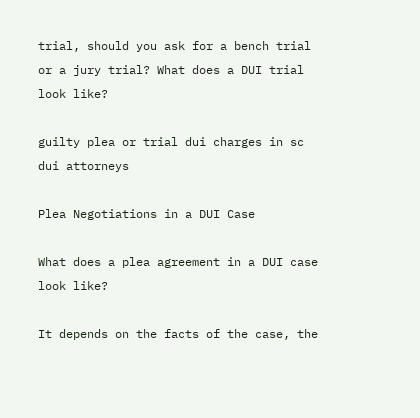trial, should you ask for a bench trial or a jury trial? What does a DUI trial look like?

guilty plea or trial dui charges in sc dui attorneys

Plea Negotiations in a DUI Case

What does a plea agreement in a DUI case look like?

It depends on the facts of the case, the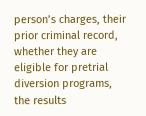person’s charges, their prior criminal record, whether they are eligible for pretrial diversion programs, the results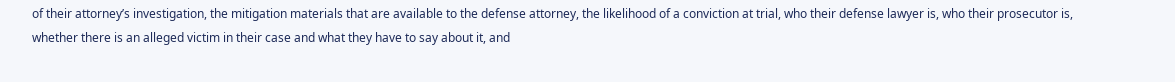of their attorney’s investigation, the mitigation materials that are available to the defense attorney, the likelihood of a conviction at trial, who their defense lawyer is, who their prosecutor is, whether there is an alleged victim in their case and what they have to say about it, and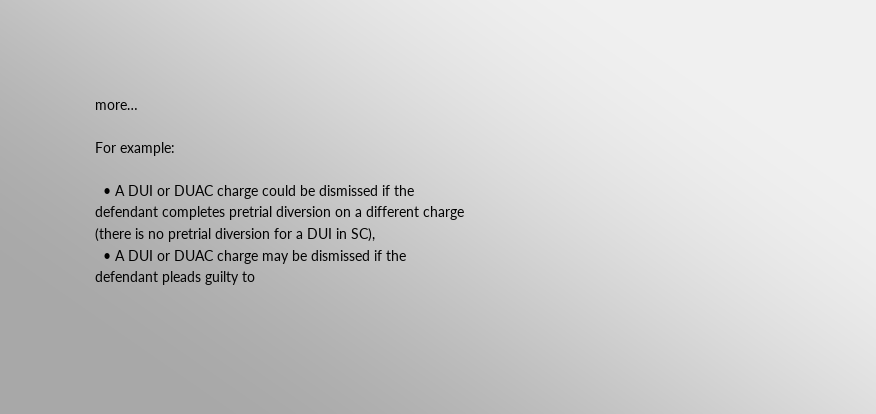more…

For example:

  • A DUI or DUAC charge could be dismissed if the defendant completes pretrial diversion on a different charge (there is no pretrial diversion for a DUI in SC),
  • A DUI or DUAC charge may be dismissed if the defendant pleads guilty to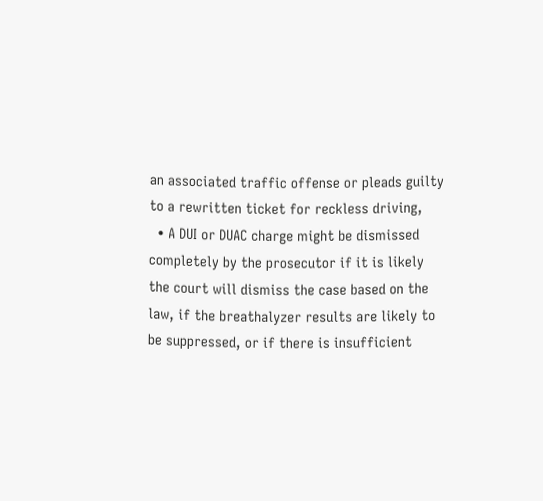an associated traffic offense or pleads guilty to a rewritten ticket for reckless driving,
  • A DUI or DUAC charge might be dismissed completely by the prosecutor if it is likely the court will dismiss the case based on the law, if the breathalyzer results are likely to be suppressed, or if there is insufficient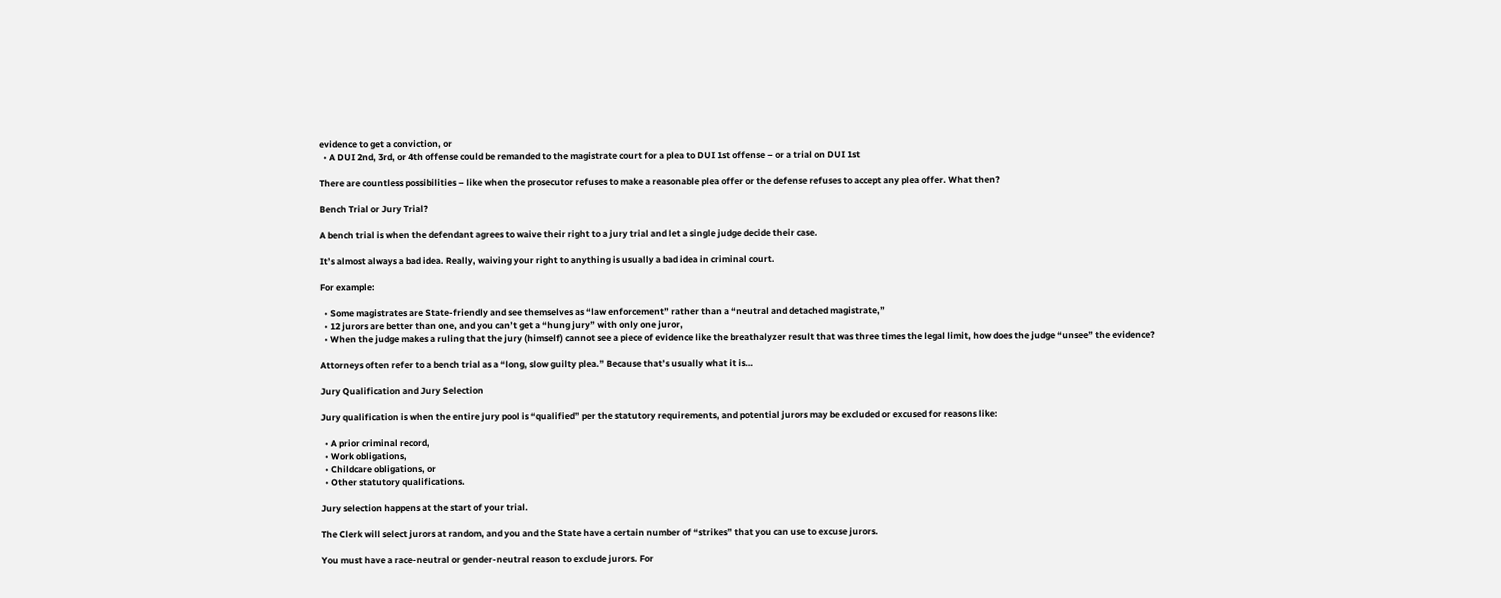evidence to get a conviction, or
  • A DUI 2nd, 3rd, or 4th offense could be remanded to the magistrate court for a plea to DUI 1st offense – or a trial on DUI 1st

There are countless possibilities – like when the prosecutor refuses to make a reasonable plea offer or the defense refuses to accept any plea offer. What then?

Bench Trial or Jury Trial?

A bench trial is when the defendant agrees to waive their right to a jury trial and let a single judge decide their case.

It’s almost always a bad idea. Really, waiving your right to anything is usually a bad idea in criminal court.

For example:

  • Some magistrates are State-friendly and see themselves as “law enforcement” rather than a “neutral and detached magistrate,”
  • 12 jurors are better than one, and you can’t get a “hung jury” with only one juror,
  • When the judge makes a ruling that the jury (himself) cannot see a piece of evidence like the breathalyzer result that was three times the legal limit, how does the judge “unsee” the evidence?

Attorneys often refer to a bench trial as a “long, slow guilty plea.” Because that’s usually what it is…

Jury Qualification and Jury Selection

Jury qualification is when the entire jury pool is “qualified” per the statutory requirements, and potential jurors may be excluded or excused for reasons like:

  • A prior criminal record,
  • Work obligations,
  • Childcare obligations, or
  • Other statutory qualifications.

Jury selection happens at the start of your trial.

The Clerk will select jurors at random, and you and the State have a certain number of “strikes” that you can use to excuse jurors.

You must have a race-neutral or gender-neutral reason to exclude jurors. For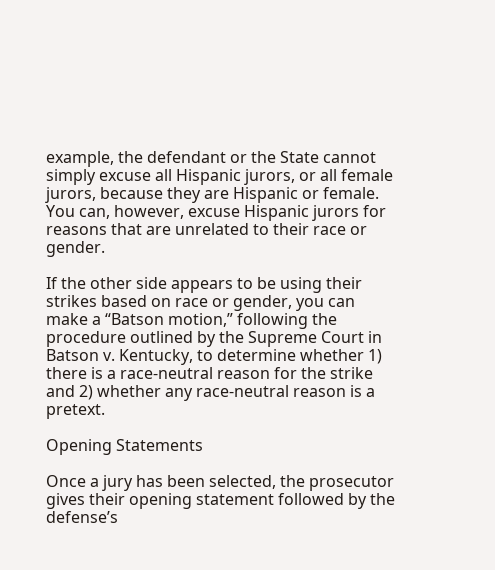example, the defendant or the State cannot simply excuse all Hispanic jurors, or all female jurors, because they are Hispanic or female. You can, however, excuse Hispanic jurors for reasons that are unrelated to their race or gender.

If the other side appears to be using their strikes based on race or gender, you can make a “Batson motion,” following the procedure outlined by the Supreme Court in Batson v. Kentucky, to determine whether 1) there is a race-neutral reason for the strike and 2) whether any race-neutral reason is a pretext.

Opening Statements

Once a jury has been selected, the prosecutor gives their opening statement followed by the defense’s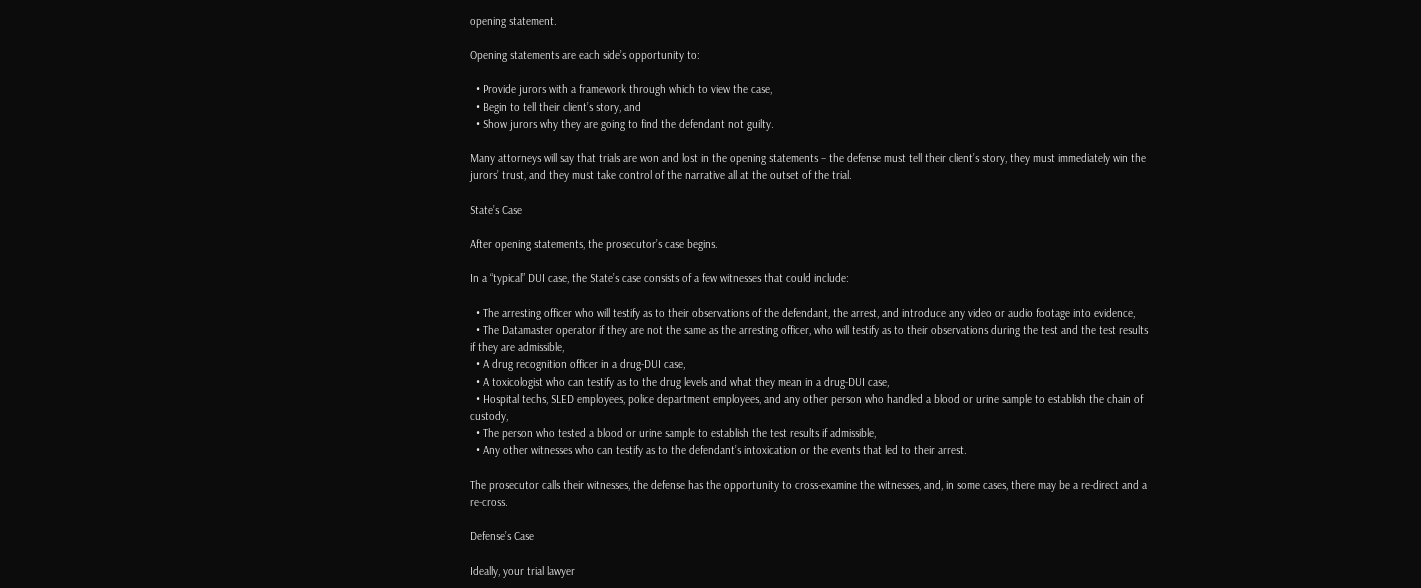opening statement.

Opening statements are each side’s opportunity to:

  • Provide jurors with a framework through which to view the case,
  • Begin to tell their client’s story, and
  • Show jurors why they are going to find the defendant not guilty.

Many attorneys will say that trials are won and lost in the opening statements – the defense must tell their client’s story, they must immediately win the jurors’ trust, and they must take control of the narrative all at the outset of the trial.

State’s Case

After opening statements, the prosecutor’s case begins.

In a “typical” DUI case, the State’s case consists of a few witnesses that could include:

  • The arresting officer who will testify as to their observations of the defendant, the arrest, and introduce any video or audio footage into evidence,
  • The Datamaster operator if they are not the same as the arresting officer, who will testify as to their observations during the test and the test results if they are admissible,
  • A drug recognition officer in a drug-DUI case,
  • A toxicologist who can testify as to the drug levels and what they mean in a drug-DUI case,
  • Hospital techs, SLED employees, police department employees, and any other person who handled a blood or urine sample to establish the chain of custody,
  • The person who tested a blood or urine sample to establish the test results if admissible,
  • Any other witnesses who can testify as to the defendant’s intoxication or the events that led to their arrest.

The prosecutor calls their witnesses, the defense has the opportunity to cross-examine the witnesses, and, in some cases, there may be a re-direct and a re-cross.

Defense’s Case

Ideally, your trial lawyer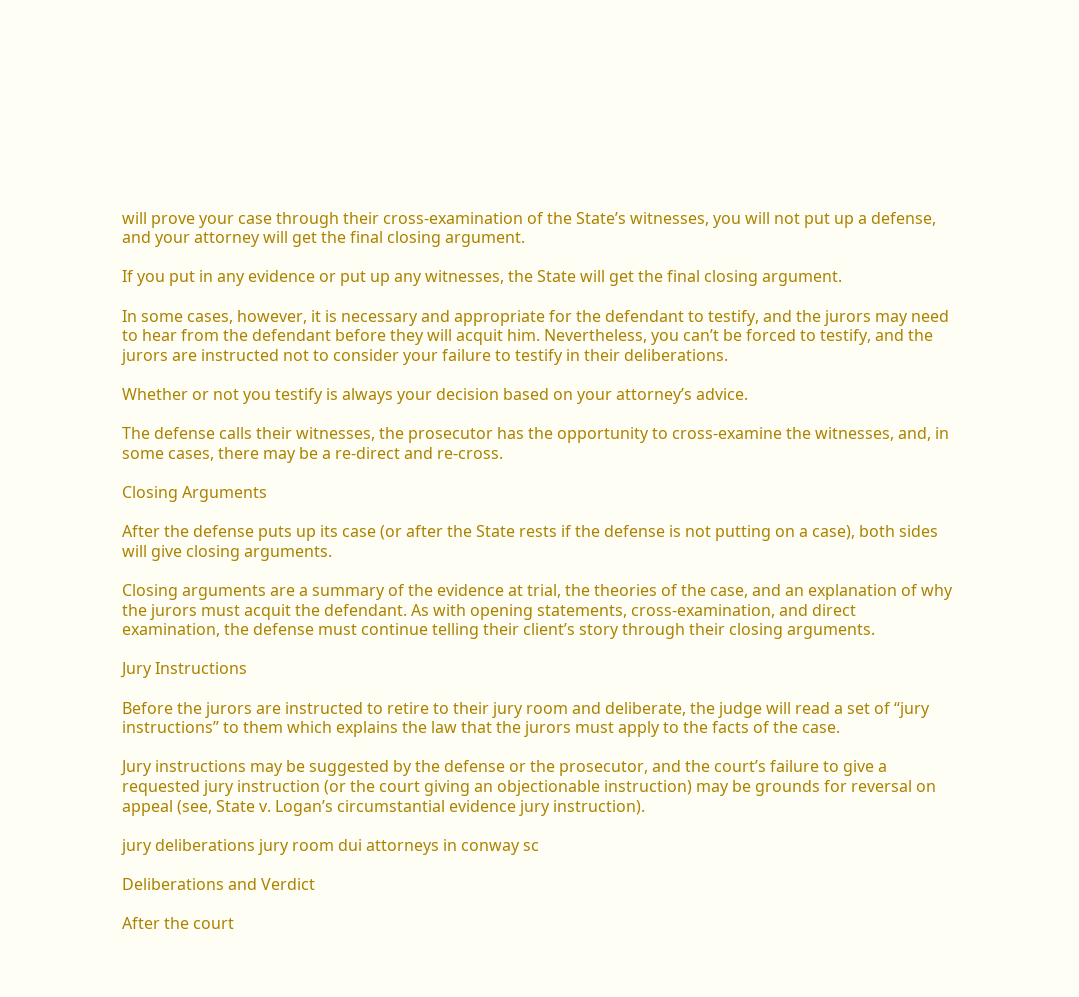will prove your case through their cross-examination of the State’s witnesses, you will not put up a defense, and your attorney will get the final closing argument.

If you put in any evidence or put up any witnesses, the State will get the final closing argument.

In some cases, however, it is necessary and appropriate for the defendant to testify, and the jurors may need to hear from the defendant before they will acquit him. Nevertheless, you can’t be forced to testify, and the jurors are instructed not to consider your failure to testify in their deliberations.

Whether or not you testify is always your decision based on your attorney’s advice.

The defense calls their witnesses, the prosecutor has the opportunity to cross-examine the witnesses, and, in some cases, there may be a re-direct and re-cross.

Closing Arguments

After the defense puts up its case (or after the State rests if the defense is not putting on a case), both sides will give closing arguments.

Closing arguments are a summary of the evidence at trial, the theories of the case, and an explanation of why the jurors must acquit the defendant. As with opening statements, cross-examination, and direct examination, the defense must continue telling their client’s story through their closing arguments.

Jury Instructions

Before the jurors are instructed to retire to their jury room and deliberate, the judge will read a set of “jury instructions” to them which explains the law that the jurors must apply to the facts of the case.

Jury instructions may be suggested by the defense or the prosecutor, and the court’s failure to give a requested jury instruction (or the court giving an objectionable instruction) may be grounds for reversal on appeal (see, State v. Logan’s circumstantial evidence jury instruction).

jury deliberations jury room dui attorneys in conway sc

Deliberations and Verdict

After the court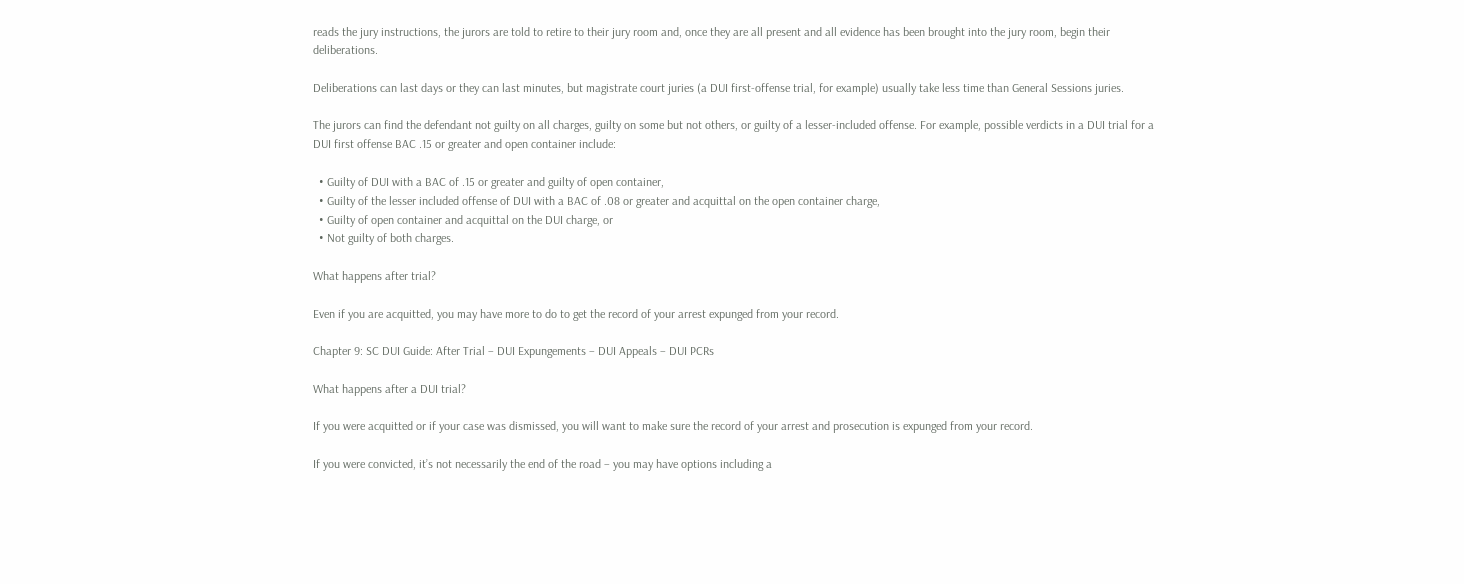reads the jury instructions, the jurors are told to retire to their jury room and, once they are all present and all evidence has been brought into the jury room, begin their deliberations.

Deliberations can last days or they can last minutes, but magistrate court juries (a DUI first-offense trial, for example) usually take less time than General Sessions juries.

The jurors can find the defendant not guilty on all charges, guilty on some but not others, or guilty of a lesser-included offense. For example, possible verdicts in a DUI trial for a DUI first offense BAC .15 or greater and open container include:

  • Guilty of DUI with a BAC of .15 or greater and guilty of open container,
  • Guilty of the lesser included offense of DUI with a BAC of .08 or greater and acquittal on the open container charge,
  • Guilty of open container and acquittal on the DUI charge, or
  • Not guilty of both charges.

What happens after trial?

Even if you are acquitted, you may have more to do to get the record of your arrest expunged from your record.

Chapter 9: SC DUI Guide: After Trial – DUI Expungements – DUI Appeals – DUI PCRs

What happens after a DUI trial?

If you were acquitted or if your case was dismissed, you will want to make sure the record of your arrest and prosecution is expunged from your record.

If you were convicted, it’s not necessarily the end of the road – you may have options including a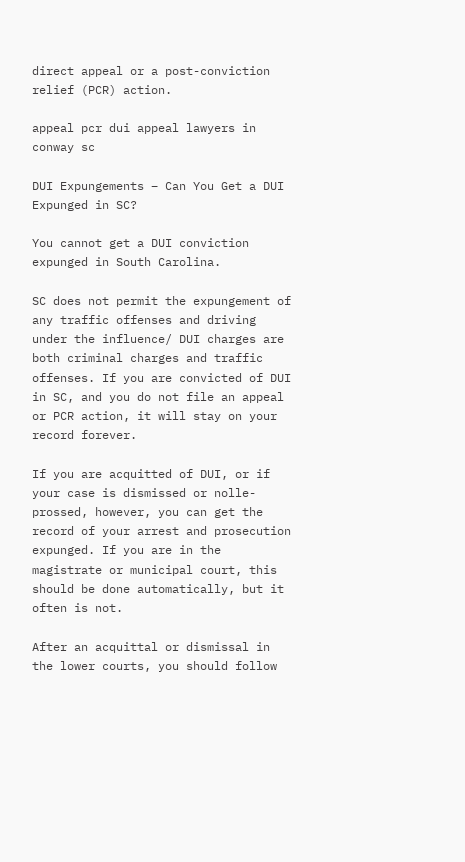direct appeal or a post-conviction relief (PCR) action.

appeal pcr dui appeal lawyers in conway sc

DUI Expungements – Can You Get a DUI Expunged in SC?

You cannot get a DUI conviction expunged in South Carolina.

SC does not permit the expungement of any traffic offenses and driving under the influence/ DUI charges are both criminal charges and traffic offenses. If you are convicted of DUI in SC, and you do not file an appeal or PCR action, it will stay on your record forever.

If you are acquitted of DUI, or if your case is dismissed or nolle-prossed, however, you can get the record of your arrest and prosecution expunged. If you are in the magistrate or municipal court, this should be done automatically, but it often is not.

After an acquittal or dismissal in the lower courts, you should follow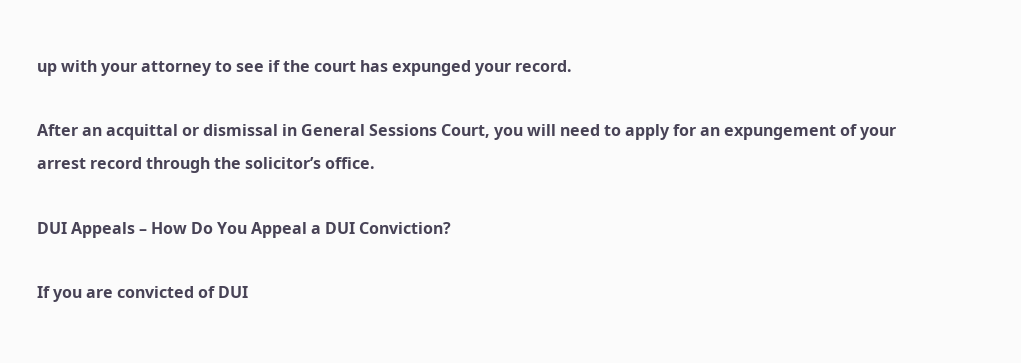up with your attorney to see if the court has expunged your record.

After an acquittal or dismissal in General Sessions Court, you will need to apply for an expungement of your arrest record through the solicitor’s office.

DUI Appeals – How Do You Appeal a DUI Conviction?

If you are convicted of DUI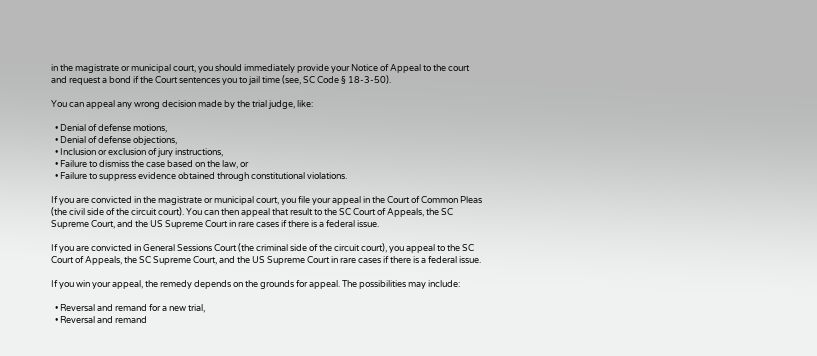in the magistrate or municipal court, you should immediately provide your Notice of Appeal to the court and request a bond if the Court sentences you to jail time (see, SC Code § 18-3-50).

You can appeal any wrong decision made by the trial judge, like:

  • Denial of defense motions,
  • Denial of defense objections,
  • Inclusion or exclusion of jury instructions,
  • Failure to dismiss the case based on the law, or
  • Failure to suppress evidence obtained through constitutional violations.

If you are convicted in the magistrate or municipal court, you file your appeal in the Court of Common Pleas (the civil side of the circuit court). You can then appeal that result to the SC Court of Appeals, the SC Supreme Court, and the US Supreme Court in rare cases if there is a federal issue.

If you are convicted in General Sessions Court (the criminal side of the circuit court), you appeal to the SC Court of Appeals, the SC Supreme Court, and the US Supreme Court in rare cases if there is a federal issue.

If you win your appeal, the remedy depends on the grounds for appeal. The possibilities may include:

  • Reversal and remand for a new trial,
  • Reversal and remand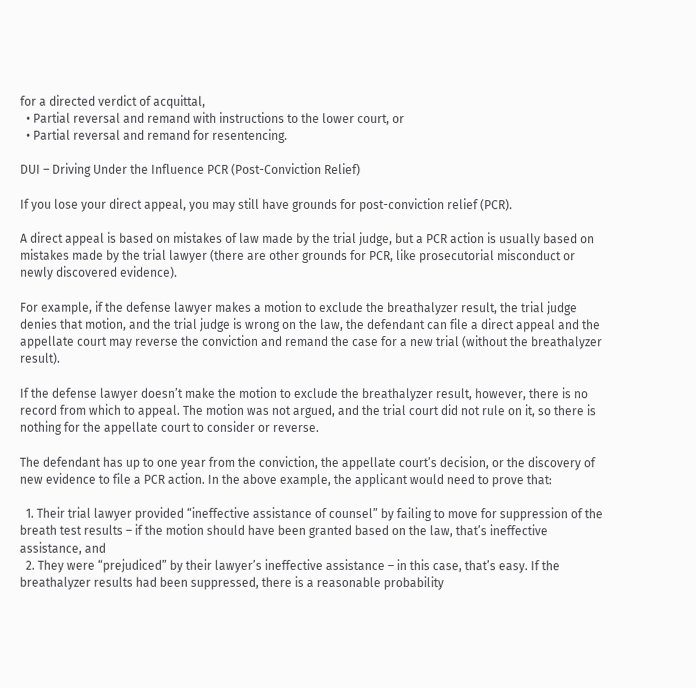for a directed verdict of acquittal,
  • Partial reversal and remand with instructions to the lower court, or
  • Partial reversal and remand for resentencing.

DUI – Driving Under the Influence PCR (Post-Conviction Relief)

If you lose your direct appeal, you may still have grounds for post-conviction relief (PCR).

A direct appeal is based on mistakes of law made by the trial judge, but a PCR action is usually based on mistakes made by the trial lawyer (there are other grounds for PCR, like prosecutorial misconduct or newly discovered evidence).

For example, if the defense lawyer makes a motion to exclude the breathalyzer result, the trial judge denies that motion, and the trial judge is wrong on the law, the defendant can file a direct appeal and the appellate court may reverse the conviction and remand the case for a new trial (without the breathalyzer result).

If the defense lawyer doesn’t make the motion to exclude the breathalyzer result, however, there is no record from which to appeal. The motion was not argued, and the trial court did not rule on it, so there is nothing for the appellate court to consider or reverse.

The defendant has up to one year from the conviction, the appellate court’s decision, or the discovery of new evidence to file a PCR action. In the above example, the applicant would need to prove that:

  1. Their trial lawyer provided “ineffective assistance of counsel” by failing to move for suppression of the breath test results – if the motion should have been granted based on the law, that’s ineffective assistance, and
  2. They were “prejudiced” by their lawyer’s ineffective assistance – in this case, that’s easy. If the breathalyzer results had been suppressed, there is a reasonable probability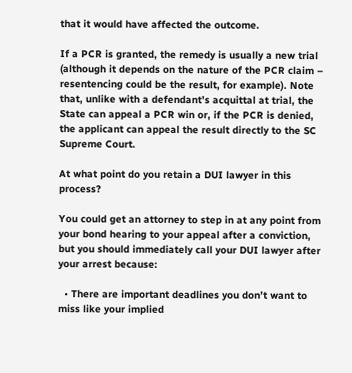that it would have affected the outcome.

If a PCR is granted, the remedy is usually a new trial (although it depends on the nature of the PCR claim – resentencing could be the result, for example). Note that, unlike with a defendant’s acquittal at trial, the State can appeal a PCR win or, if the PCR is denied, the applicant can appeal the result directly to the SC Supreme Court.

At what point do you retain a DUI lawyer in this process?

You could get an attorney to step in at any point from your bond hearing to your appeal after a conviction, but you should immediately call your DUI lawyer after your arrest because:

  • There are important deadlines you don’t want to miss like your implied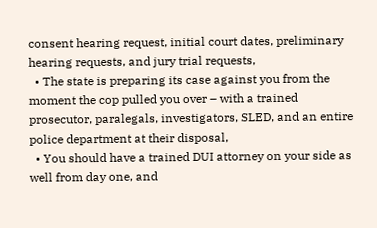consent hearing request, initial court dates, preliminary hearing requests, and jury trial requests,
  • The state is preparing its case against you from the moment the cop pulled you over – with a trained prosecutor, paralegals, investigators, SLED, and an entire police department at their disposal,
  • You should have a trained DUI attorney on your side as well from day one, and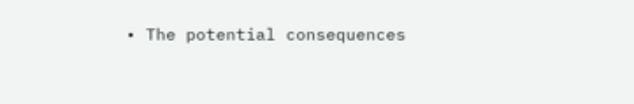• The potential consequences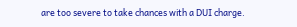are too severe to take chances with a DUI charge.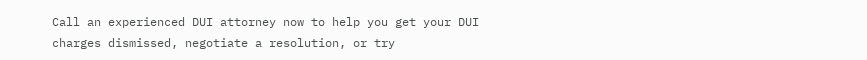Call an experienced DUI attorney now to help you get your DUI charges dismissed, negotiate a resolution, or try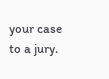your case to a jury.